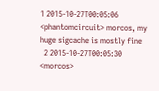1 2015-10-27T00:05:06  <phantomcircuit> morcos, my huge sigcache is mostly fine
  2 2015-10-27T00:05:30  <morcos>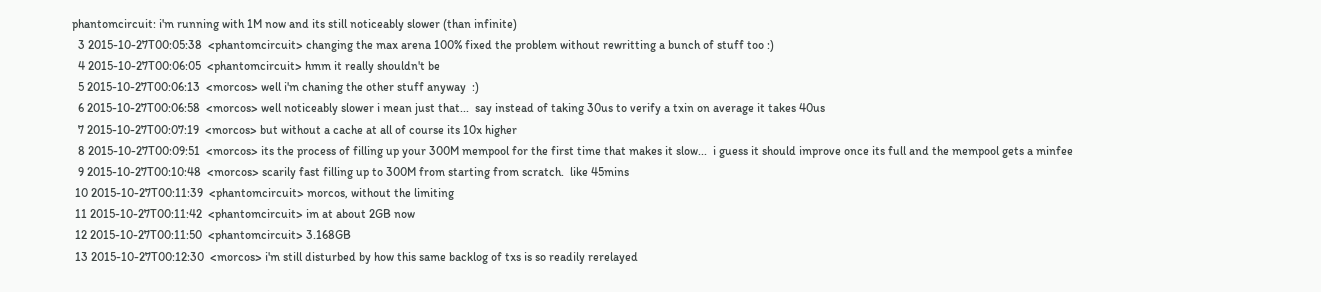phantomcircuit: i'm running with 1M now and its still noticeably slower (than infinite)
  3 2015-10-27T00:05:38  <phantomcircuit> changing the max arena 100% fixed the problem without rewritting a bunch of stuff too :)
  4 2015-10-27T00:06:05  <phantomcircuit> hmm it really shouldn't be
  5 2015-10-27T00:06:13  <morcos> well i'm chaning the other stuff anyway  :)
  6 2015-10-27T00:06:58  <morcos> well noticeably slower i mean just that...  say instead of taking 30us to verify a txin on average it takes 40us
  7 2015-10-27T00:07:19  <morcos> but without a cache at all of course its 10x higher
  8 2015-10-27T00:09:51  <morcos> its the process of filling up your 300M mempool for the first time that makes it slow...  i guess it should improve once its full and the mempool gets a minfee
  9 2015-10-27T00:10:48  <morcos> scarily fast filling up to 300M from starting from scratch.  like 45mins
 10 2015-10-27T00:11:39  <phantomcircuit> morcos, without the limiting
 11 2015-10-27T00:11:42  <phantomcircuit> im at about 2GB now
 12 2015-10-27T00:11:50  <phantomcircuit> 3.168GB
 13 2015-10-27T00:12:30  <morcos> i'm still disturbed by how this same backlog of txs is so readily rerelayed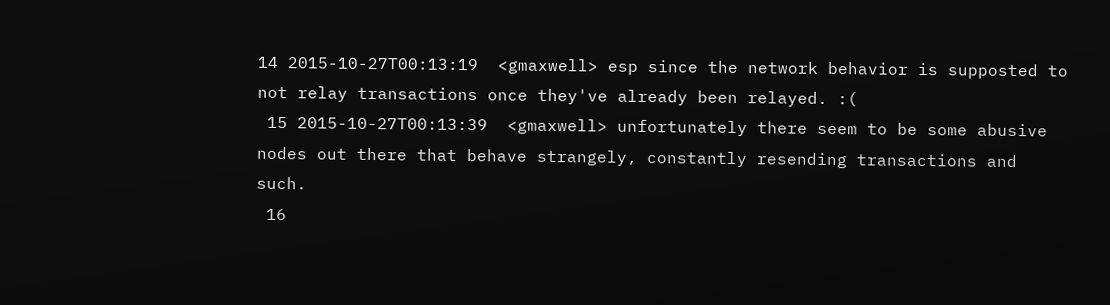14 2015-10-27T00:13:19  <gmaxwell> esp since the network behavior is supposted to not relay transactions once they've already been relayed. :(
 15 2015-10-27T00:13:39  <gmaxwell> unfortunately there seem to be some abusive nodes out there that behave strangely, constantly resending transactions and such.
 16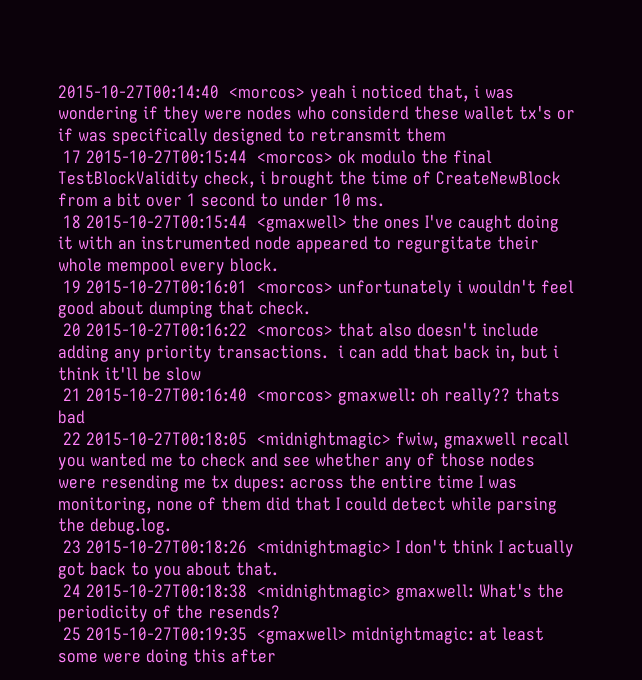2015-10-27T00:14:40  <morcos> yeah i noticed that, i was wondering if they were nodes who considerd these wallet tx's or if was specifically designed to retransmit them
 17 2015-10-27T00:15:44  <morcos> ok modulo the final TestBlockValidity check, i brought the time of CreateNewBlock from a bit over 1 second to under 10 ms.
 18 2015-10-27T00:15:44  <gmaxwell> the ones I've caught doing it with an instrumented node appeared to regurgitate their whole mempool every block.
 19 2015-10-27T00:16:01  <morcos> unfortunately i wouldn't feel good about dumping that check.
 20 2015-10-27T00:16:22  <morcos> that also doesn't include adding any priority transactions.  i can add that back in, but i think it'll be slow
 21 2015-10-27T00:16:40  <morcos> gmaxwell: oh really?? thats bad
 22 2015-10-27T00:18:05  <midnightmagic> fwiw, gmaxwell recall you wanted me to check and see whether any of those nodes were resending me tx dupes: across the entire time I was monitoring, none of them did that I could detect while parsing the debug.log.
 23 2015-10-27T00:18:26  <midnightmagic> I don't think I actually got back to you about that.
 24 2015-10-27T00:18:38  <midnightmagic> gmaxwell: What's the periodicity of the resends?
 25 2015-10-27T00:19:35  <gmaxwell> midnightmagic: at least some were doing this after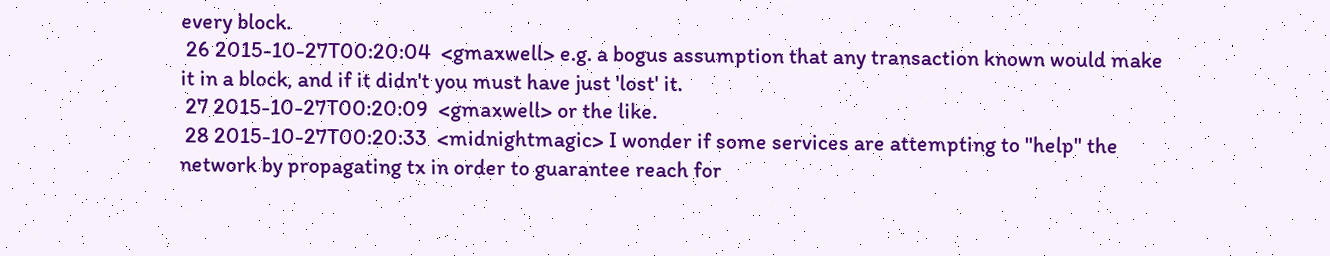every block.
 26 2015-10-27T00:20:04  <gmaxwell> e.g. a bogus assumption that any transaction known would make it in a block, and if it didn't you must have just 'lost' it.
 27 2015-10-27T00:20:09  <gmaxwell> or the like.
 28 2015-10-27T00:20:33  <midnightmagic> I wonder if some services are attempting to "help" the network by propagating tx in order to guarantee reach for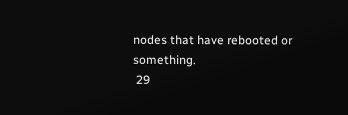nodes that have rebooted or something.
 29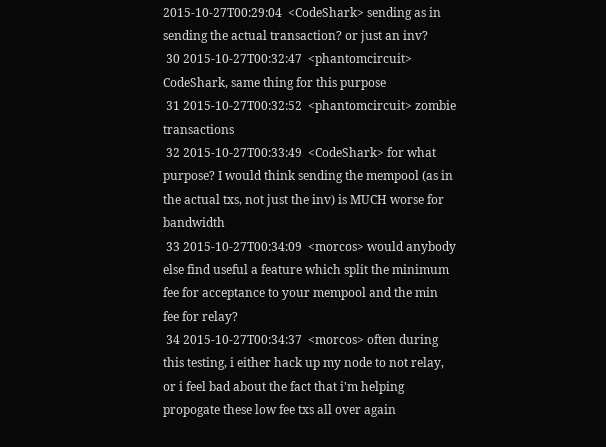2015-10-27T00:29:04  <CodeShark> sending as in sending the actual transaction? or just an inv?
 30 2015-10-27T00:32:47  <phantomcircuit> CodeShark, same thing for this purpose
 31 2015-10-27T00:32:52  <phantomcircuit> zombie transactions
 32 2015-10-27T00:33:49  <CodeShark> for what purpose? I would think sending the mempool (as in the actual txs, not just the inv) is MUCH worse for bandwidth
 33 2015-10-27T00:34:09  <morcos> would anybody else find useful a feature which split the minimum fee for acceptance to your mempool and the min fee for relay?
 34 2015-10-27T00:34:37  <morcos> often during this testing, i either hack up my node to not relay, or i feel bad about the fact that i'm helping propogate these low fee txs all over again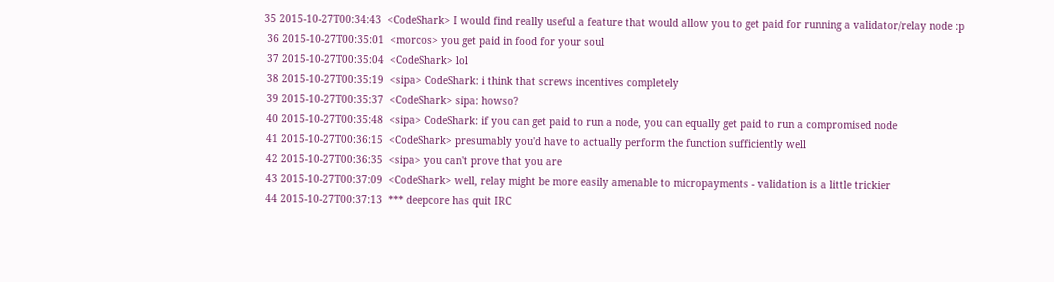35 2015-10-27T00:34:43  <CodeShark> I would find really useful a feature that would allow you to get paid for running a validator/relay node :p
 36 2015-10-27T00:35:01  <morcos> you get paid in food for your soul
 37 2015-10-27T00:35:04  <CodeShark> lol
 38 2015-10-27T00:35:19  <sipa> CodeShark: i think that screws incentives completely
 39 2015-10-27T00:35:37  <CodeShark> sipa: howso?
 40 2015-10-27T00:35:48  <sipa> CodeShark: if you can get paid to run a node, you can equally get paid to run a compromised node
 41 2015-10-27T00:36:15  <CodeShark> presumably you'd have to actually perform the function sufficiently well
 42 2015-10-27T00:36:35  <sipa> you can't prove that you are
 43 2015-10-27T00:37:09  <CodeShark> well, relay might be more easily amenable to micropayments - validation is a little trickier
 44 2015-10-27T00:37:13  *** deepcore has quit IRC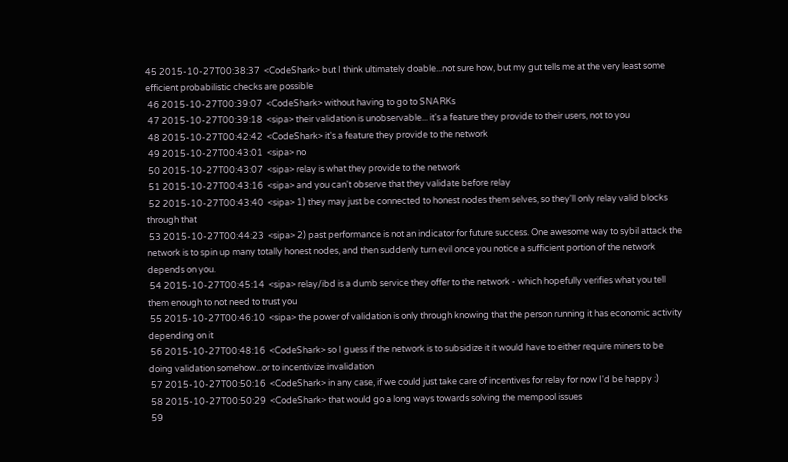45 2015-10-27T00:38:37  <CodeShark> but I think ultimately doable...not sure how, but my gut tells me at the very least some efficient probabilistic checks are possible
 46 2015-10-27T00:39:07  <CodeShark> without having to go to SNARKs
 47 2015-10-27T00:39:18  <sipa> their validation is unobservable... it's a feature they provide to their users, not to you
 48 2015-10-27T00:42:42  <CodeShark> it's a feature they provide to the network
 49 2015-10-27T00:43:01  <sipa> no
 50 2015-10-27T00:43:07  <sipa> relay is what they provide to the network
 51 2015-10-27T00:43:16  <sipa> and you can't observe that they validate before relay
 52 2015-10-27T00:43:40  <sipa> 1) they may just be connected to honest nodes them selves, so they'll only relay valid blocks through that
 53 2015-10-27T00:44:23  <sipa> 2) past performance is not an indicator for future success. One awesome way to sybil attack the network is to spin up many totally honest nodes, and then suddenly turn evil once you notice a sufficient portion of the network depends on you.
 54 2015-10-27T00:45:14  <sipa> relay/ibd is a dumb service they offer to the network - which hopefully verifies what you tell them enough to not need to trust you
 55 2015-10-27T00:46:10  <sipa> the power of validation is only through knowing that the person running it has economic activity depending on it
 56 2015-10-27T00:48:16  <CodeShark> so I guess if the network is to subsidize it it would have to either require miners to be doing validation somehow...or to incentivize invalidation
 57 2015-10-27T00:50:16  <CodeShark> in any case, if we could just take care of incentives for relay for now I'd be happy :)
 58 2015-10-27T00:50:29  <CodeShark> that would go a long ways towards solving the mempool issues
 59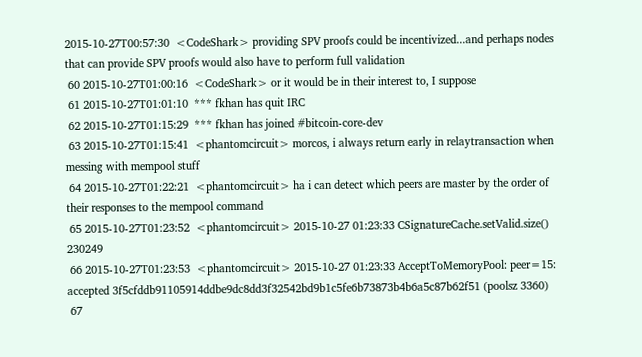2015-10-27T00:57:30  <CodeShark> providing SPV proofs could be incentivized...and perhaps nodes that can provide SPV proofs would also have to perform full validation
 60 2015-10-27T01:00:16  <CodeShark> or it would be in their interest to, I suppose
 61 2015-10-27T01:01:10  *** fkhan has quit IRC
 62 2015-10-27T01:15:29  *** fkhan has joined #bitcoin-core-dev
 63 2015-10-27T01:15:41  <phantomcircuit> morcos, i always return early in relaytransaction when messing with mempool stuff
 64 2015-10-27T01:22:21  <phantomcircuit> ha i can detect which peers are master by the order of their responses to the mempool command
 65 2015-10-27T01:23:52  <phantomcircuit> 2015-10-27 01:23:33 CSignatureCache.setValid.size() 230249
 66 2015-10-27T01:23:53  <phantomcircuit> 2015-10-27 01:23:33 AcceptToMemoryPool: peer=15: accepted 3f5cfddb91105914ddbe9dc8dd3f32542bd9b1c5fe6b73873b4b6a5c87b62f51 (poolsz 3360)
 67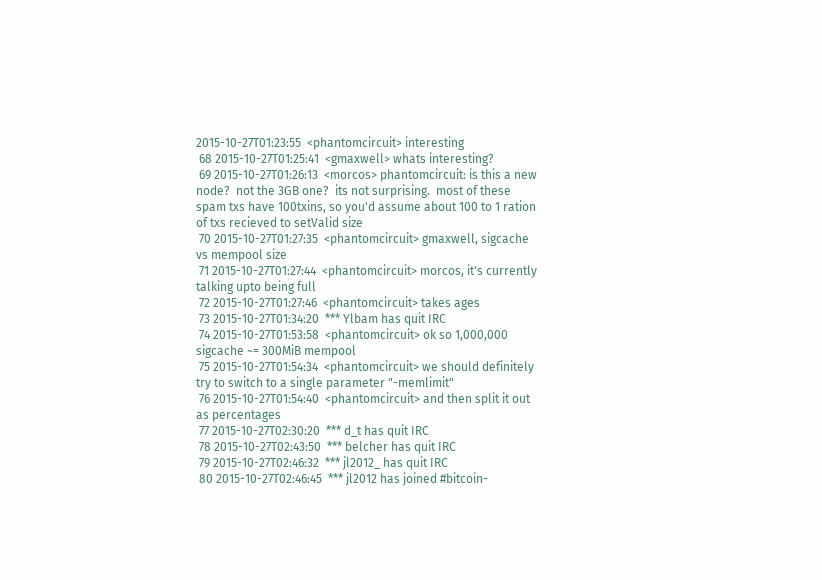2015-10-27T01:23:55  <phantomcircuit> interesting
 68 2015-10-27T01:25:41  <gmaxwell> whats interesting?
 69 2015-10-27T01:26:13  <morcos> phantomcircuit: is this a new node?  not the 3GB one?  its not surprising.  most of these spam txs have 100txins, so you'd assume about 100 to 1 ration of txs recieved to setValid size
 70 2015-10-27T01:27:35  <phantomcircuit> gmaxwell, sigcache vs mempool size
 71 2015-10-27T01:27:44  <phantomcircuit> morcos, it's currently talking upto being full
 72 2015-10-27T01:27:46  <phantomcircuit> takes ages
 73 2015-10-27T01:34:20  *** Ylbam has quit IRC
 74 2015-10-27T01:53:58  <phantomcircuit> ok so 1,000,000 sigcache ~= 300MiB mempool
 75 2015-10-27T01:54:34  <phantomcircuit> we should definitely try to switch to a single parameter "-memlimit"
 76 2015-10-27T01:54:40  <phantomcircuit> and then split it out as percentages
 77 2015-10-27T02:30:20  *** d_t has quit IRC
 78 2015-10-27T02:43:50  *** belcher has quit IRC
 79 2015-10-27T02:46:32  *** jl2012_ has quit IRC
 80 2015-10-27T02:46:45  *** jl2012 has joined #bitcoin-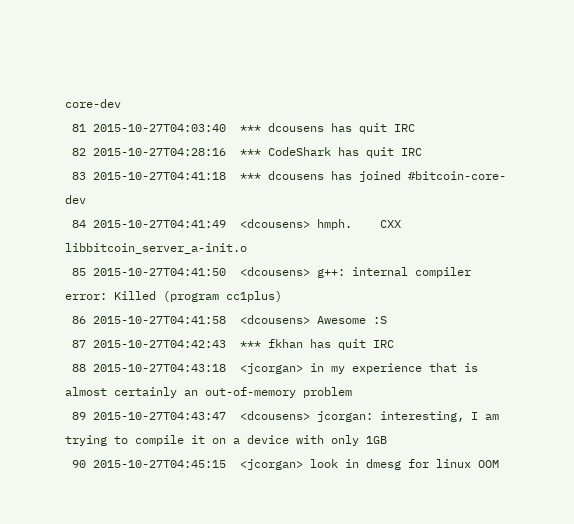core-dev
 81 2015-10-27T04:03:40  *** dcousens has quit IRC
 82 2015-10-27T04:28:16  *** CodeShark has quit IRC
 83 2015-10-27T04:41:18  *** dcousens has joined #bitcoin-core-dev
 84 2015-10-27T04:41:49  <dcousens> hmph.    CXX      libbitcoin_server_a-init.o
 85 2015-10-27T04:41:50  <dcousens> g++: internal compiler error: Killed (program cc1plus)
 86 2015-10-27T04:41:58  <dcousens> Awesome :S
 87 2015-10-27T04:42:43  *** fkhan has quit IRC
 88 2015-10-27T04:43:18  <jcorgan> in my experience that is almost certainly an out-of-memory problem
 89 2015-10-27T04:43:47  <dcousens> jcorgan: interesting, I am trying to compile it on a device with only 1GB
 90 2015-10-27T04:45:15  <jcorgan> look in dmesg for linux OOM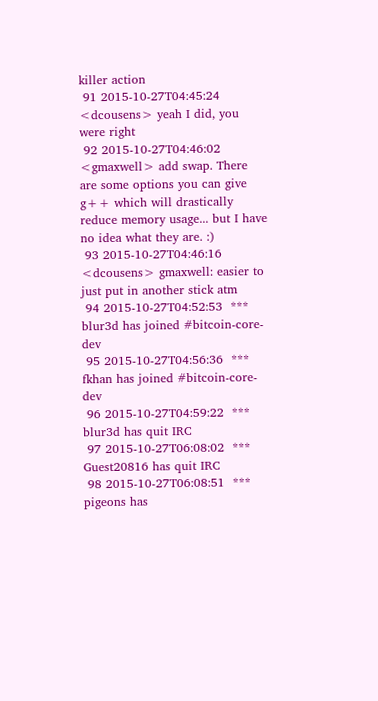killer action
 91 2015-10-27T04:45:24  <dcousens> yeah I did, you were right
 92 2015-10-27T04:46:02  <gmaxwell> add swap. There are some options you can give g++ which will drastically reduce memory usage... but I have no idea what they are. :)
 93 2015-10-27T04:46:16  <dcousens> gmaxwell: easier to just put in another stick atm
 94 2015-10-27T04:52:53  *** blur3d has joined #bitcoin-core-dev
 95 2015-10-27T04:56:36  *** fkhan has joined #bitcoin-core-dev
 96 2015-10-27T04:59:22  *** blur3d has quit IRC
 97 2015-10-27T06:08:02  *** Guest20816 has quit IRC
 98 2015-10-27T06:08:51  *** pigeons has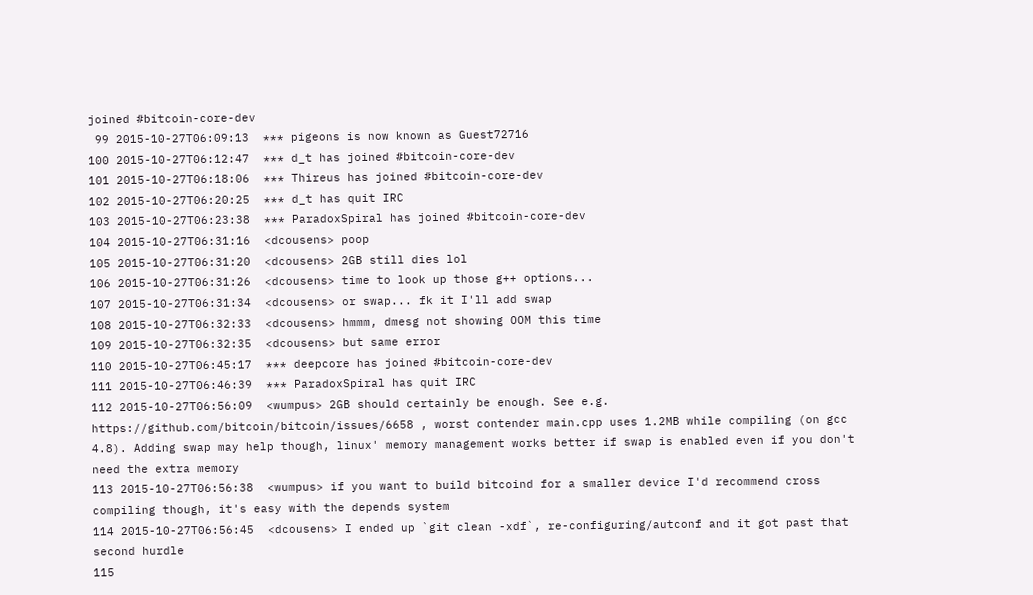joined #bitcoin-core-dev
 99 2015-10-27T06:09:13  *** pigeons is now known as Guest72716
100 2015-10-27T06:12:47  *** d_t has joined #bitcoin-core-dev
101 2015-10-27T06:18:06  *** Thireus has joined #bitcoin-core-dev
102 2015-10-27T06:20:25  *** d_t has quit IRC
103 2015-10-27T06:23:38  *** ParadoxSpiral has joined #bitcoin-core-dev
104 2015-10-27T06:31:16  <dcousens> poop
105 2015-10-27T06:31:20  <dcousens> 2GB still dies lol
106 2015-10-27T06:31:26  <dcousens> time to look up those g++ options...
107 2015-10-27T06:31:34  <dcousens> or swap... fk it I'll add swap
108 2015-10-27T06:32:33  <dcousens> hmmm, dmesg not showing OOM this time
109 2015-10-27T06:32:35  <dcousens> but same error
110 2015-10-27T06:45:17  *** deepcore has joined #bitcoin-core-dev
111 2015-10-27T06:46:39  *** ParadoxSpiral has quit IRC
112 2015-10-27T06:56:09  <wumpus> 2GB should certainly be enough. See e.g. https://github.com/bitcoin/bitcoin/issues/6658 , worst contender main.cpp uses 1.2MB while compiling (on gcc 4.8). Adding swap may help though, linux' memory management works better if swap is enabled even if you don't need the extra memory
113 2015-10-27T06:56:38  <wumpus> if you want to build bitcoind for a smaller device I'd recommend cross compiling though, it's easy with the depends system
114 2015-10-27T06:56:45  <dcousens> I ended up `git clean -xdf`, re-configuring/autconf and it got past that second hurdle
115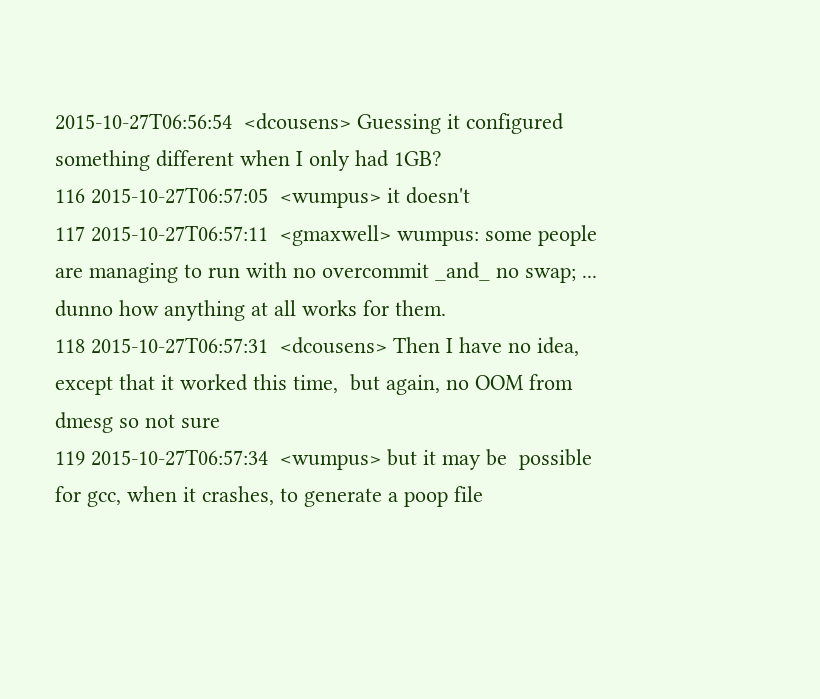2015-10-27T06:56:54  <dcousens> Guessing it configured something different when I only had 1GB?
116 2015-10-27T06:57:05  <wumpus> it doesn't
117 2015-10-27T06:57:11  <gmaxwell> wumpus: some people are managing to run with no overcommit _and_ no swap; ... dunno how anything at all works for them.
118 2015-10-27T06:57:31  <dcousens> Then I have no idea, except that it worked this time,  but again, no OOM from dmesg so not sure
119 2015-10-27T06:57:34  <wumpus> but it may be  possible for gcc, when it crashes, to generate a poop file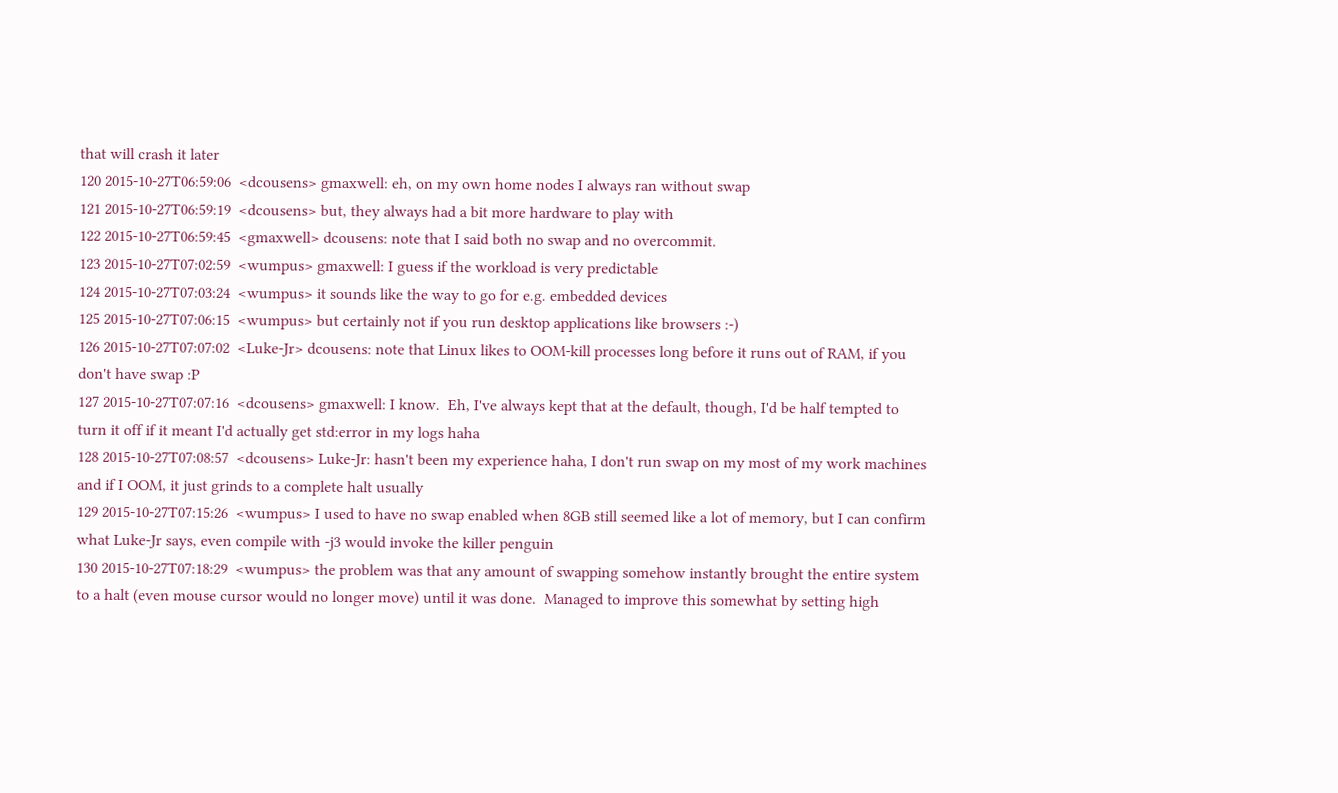that will crash it later
120 2015-10-27T06:59:06  <dcousens> gmaxwell: eh, on my own home nodes I always ran without swap
121 2015-10-27T06:59:19  <dcousens> but, they always had a bit more hardware to play with
122 2015-10-27T06:59:45  <gmaxwell> dcousens: note that I said both no swap and no overcommit.
123 2015-10-27T07:02:59  <wumpus> gmaxwell: I guess if the workload is very predictable
124 2015-10-27T07:03:24  <wumpus> it sounds like the way to go for e.g. embedded devices
125 2015-10-27T07:06:15  <wumpus> but certainly not if you run desktop applications like browsers :-)
126 2015-10-27T07:07:02  <Luke-Jr> dcousens: note that Linux likes to OOM-kill processes long before it runs out of RAM, if you don't have swap :P
127 2015-10-27T07:07:16  <dcousens> gmaxwell: I know.  Eh, I've always kept that at the default, though, I'd be half tempted to turn it off if it meant I'd actually get std:error in my logs haha
128 2015-10-27T07:08:57  <dcousens> Luke-Jr: hasn't been my experience haha, I don't run swap on my most of my work machines and if I OOM, it just grinds to a complete halt usually
129 2015-10-27T07:15:26  <wumpus> I used to have no swap enabled when 8GB still seemed like a lot of memory, but I can confirm what Luke-Jr says, even compile with -j3 would invoke the killer penguin
130 2015-10-27T07:18:29  <wumpus> the problem was that any amount of swapping somehow instantly brought the entire system to a halt (even mouse cursor would no longer move) until it was done.  Managed to improve this somewhat by setting high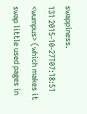swappiness.
131 2015-10-27T07:18:51  <wumpus> (which makes it swap little used pages in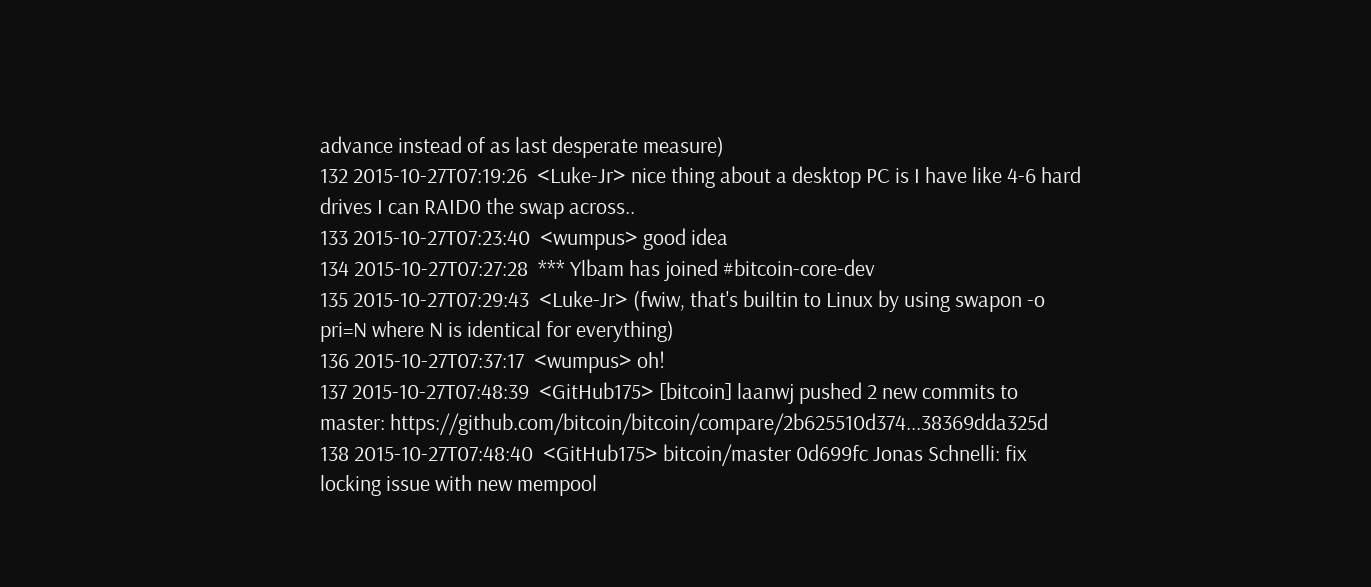advance instead of as last desperate measure)
132 2015-10-27T07:19:26  <Luke-Jr> nice thing about a desktop PC is I have like 4-6 hard drives I can RAID0 the swap across..
133 2015-10-27T07:23:40  <wumpus> good idea
134 2015-10-27T07:27:28  *** Ylbam has joined #bitcoin-core-dev
135 2015-10-27T07:29:43  <Luke-Jr> (fwiw, that's builtin to Linux by using swapon -o pri=N where N is identical for everything)
136 2015-10-27T07:37:17  <wumpus> oh!
137 2015-10-27T07:48:39  <GitHub175> [bitcoin] laanwj pushed 2 new commits to master: https://github.com/bitcoin/bitcoin/compare/2b625510d374...38369dda325d
138 2015-10-27T07:48:40  <GitHub175> bitcoin/master 0d699fc Jonas Schnelli: fix locking issue with new mempool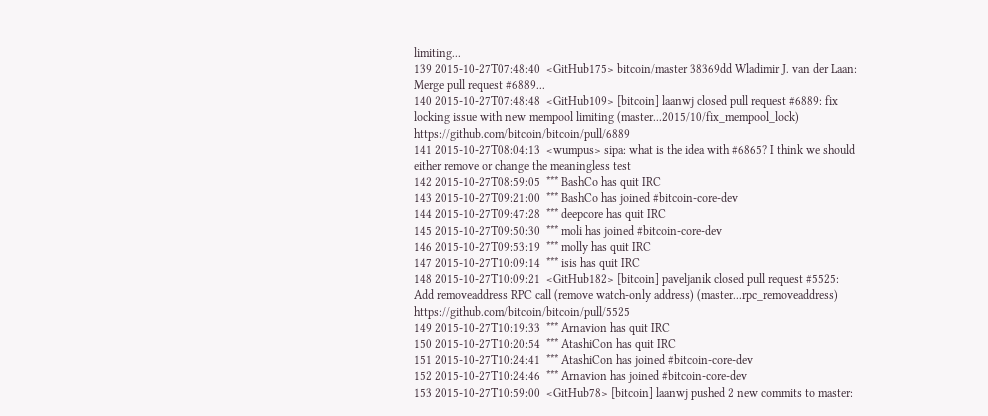limiting...
139 2015-10-27T07:48:40  <GitHub175> bitcoin/master 38369dd Wladimir J. van der Laan: Merge pull request #6889...
140 2015-10-27T07:48:48  <GitHub109> [bitcoin] laanwj closed pull request #6889: fix locking issue with new mempool limiting (master...2015/10/fix_mempool_lock) https://github.com/bitcoin/bitcoin/pull/6889
141 2015-10-27T08:04:13  <wumpus> sipa: what is the idea with #6865? I think we should either remove or change the meaningless test
142 2015-10-27T08:59:05  *** BashCo has quit IRC
143 2015-10-27T09:21:00  *** BashCo has joined #bitcoin-core-dev
144 2015-10-27T09:47:28  *** deepcore has quit IRC
145 2015-10-27T09:50:30  *** moli has joined #bitcoin-core-dev
146 2015-10-27T09:53:19  *** molly has quit IRC
147 2015-10-27T10:09:14  *** isis has quit IRC
148 2015-10-27T10:09:21  <GitHub182> [bitcoin] paveljanik closed pull request #5525: Add removeaddress RPC call (remove watch-only address) (master...rpc_removeaddress) https://github.com/bitcoin/bitcoin/pull/5525
149 2015-10-27T10:19:33  *** Arnavion has quit IRC
150 2015-10-27T10:20:54  *** AtashiCon has quit IRC
151 2015-10-27T10:24:41  *** AtashiCon has joined #bitcoin-core-dev
152 2015-10-27T10:24:46  *** Arnavion has joined #bitcoin-core-dev
153 2015-10-27T10:59:00  <GitHub78> [bitcoin] laanwj pushed 2 new commits to master: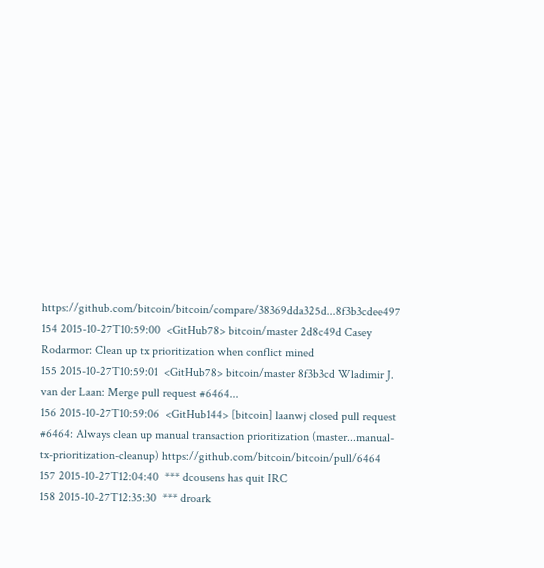https://github.com/bitcoin/bitcoin/compare/38369dda325d...8f3b3cdee497
154 2015-10-27T10:59:00  <GitHub78> bitcoin/master 2d8c49d Casey Rodarmor: Clean up tx prioritization when conflict mined
155 2015-10-27T10:59:01  <GitHub78> bitcoin/master 8f3b3cd Wladimir J. van der Laan: Merge pull request #6464...
156 2015-10-27T10:59:06  <GitHub144> [bitcoin] laanwj closed pull request #6464: Always clean up manual transaction prioritization (master...manual-tx-prioritization-cleanup) https://github.com/bitcoin/bitcoin/pull/6464
157 2015-10-27T12:04:40  *** dcousens has quit IRC
158 2015-10-27T12:35:30  *** droark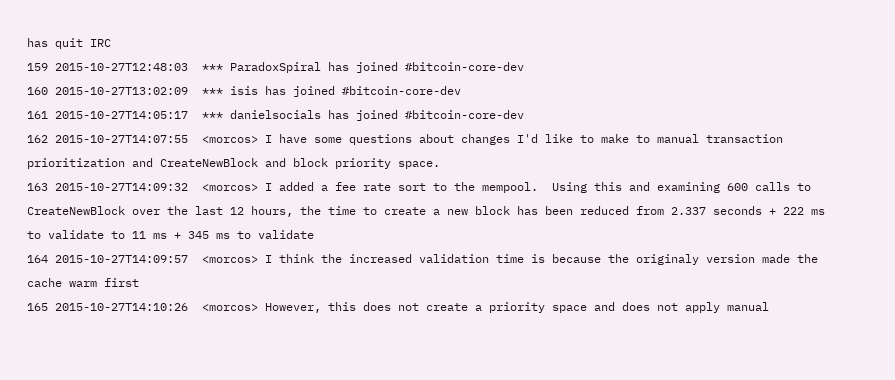has quit IRC
159 2015-10-27T12:48:03  *** ParadoxSpiral has joined #bitcoin-core-dev
160 2015-10-27T13:02:09  *** isis has joined #bitcoin-core-dev
161 2015-10-27T14:05:17  *** danielsocials has joined #bitcoin-core-dev
162 2015-10-27T14:07:55  <morcos> I have some questions about changes I'd like to make to manual transaction prioritization and CreateNewBlock and block priority space.
163 2015-10-27T14:09:32  <morcos> I added a fee rate sort to the mempool.  Using this and examining 600 calls to CreateNewBlock over the last 12 hours, the time to create a new block has been reduced from 2.337 seconds + 222 ms to validate to 11 ms + 345 ms to validate
164 2015-10-27T14:09:57  <morcos> I think the increased validation time is because the originaly version made the cache warm first
165 2015-10-27T14:10:26  <morcos> However, this does not create a priority space and does not apply manual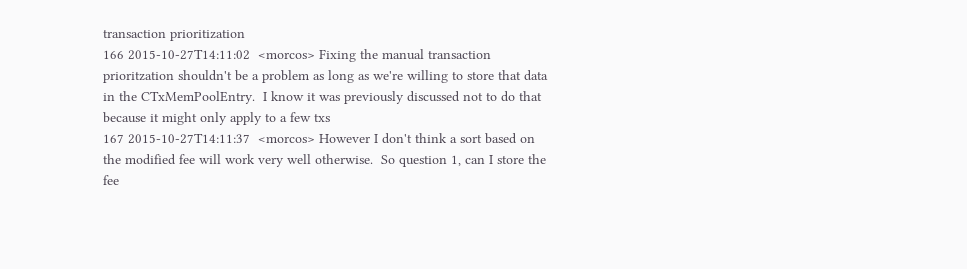transaction prioritization
166 2015-10-27T14:11:02  <morcos> Fixing the manual transaction prioritzation shouldn't be a problem as long as we're willing to store that data in the CTxMemPoolEntry.  I know it was previously discussed not to do that because it might only apply to a few txs
167 2015-10-27T14:11:37  <morcos> However I don't think a sort based on the modified fee will work very well otherwise.  So question 1, can I store the fee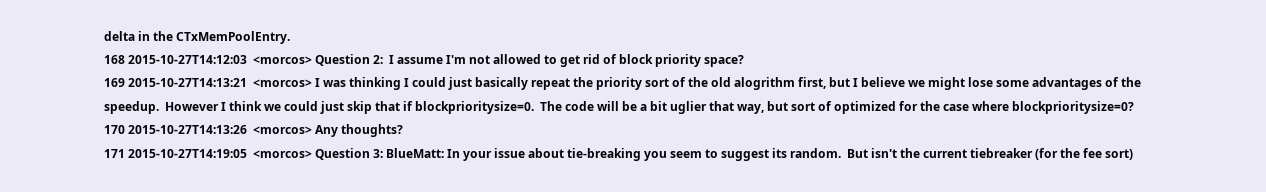delta in the CTxMemPoolEntry.
168 2015-10-27T14:12:03  <morcos> Question 2:  I assume I'm not allowed to get rid of block priority space?
169 2015-10-27T14:13:21  <morcos> I was thinking I could just basically repeat the priority sort of the old alogrithm first, but I believe we might lose some advantages of the speedup.  However I think we could just skip that if blockprioritysize=0.  The code will be a bit uglier that way, but sort of optimized for the case where blockprioritysize=0?
170 2015-10-27T14:13:26  <morcos> Any thoughts?
171 2015-10-27T14:19:05  <morcos> Question 3: BlueMatt: In your issue about tie-breaking you seem to suggest its random.  But isn't the current tiebreaker (for the fee sort)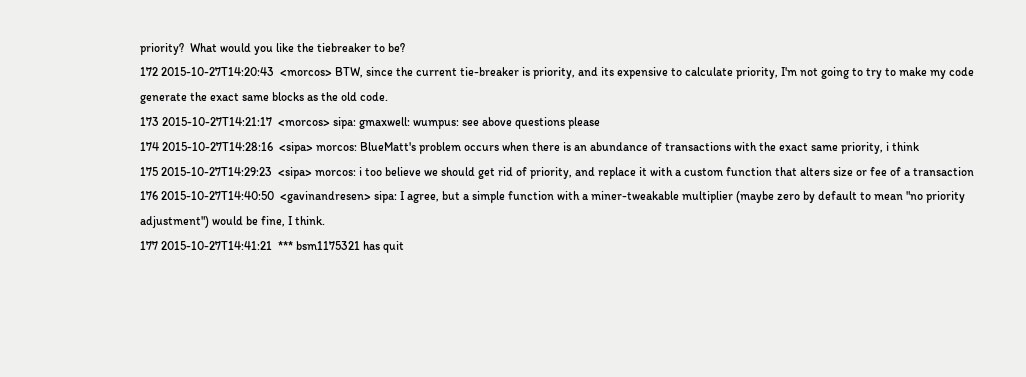priority?  What would you like the tiebreaker to be?
172 2015-10-27T14:20:43  <morcos> BTW, since the current tie-breaker is priority, and its expensive to calculate priority, I'm not going to try to make my code generate the exact same blocks as the old code.
173 2015-10-27T14:21:17  <morcos> sipa: gmaxwell: wumpus: see above questions please
174 2015-10-27T14:28:16  <sipa> morcos: BlueMatt's problem occurs when there is an abundance of transactions with the exact same priority, i think
175 2015-10-27T14:29:23  <sipa> morcos: i too believe we should get rid of priority, and replace it with a custom function that alters size or fee of a transaction
176 2015-10-27T14:40:50  <gavinandresen> sipa: I agree, but a simple function with a miner-tweakable multiplier (maybe zero by default to mean "no priority adjustment") would be fine, I think.
177 2015-10-27T14:41:21  *** bsm1175321 has quit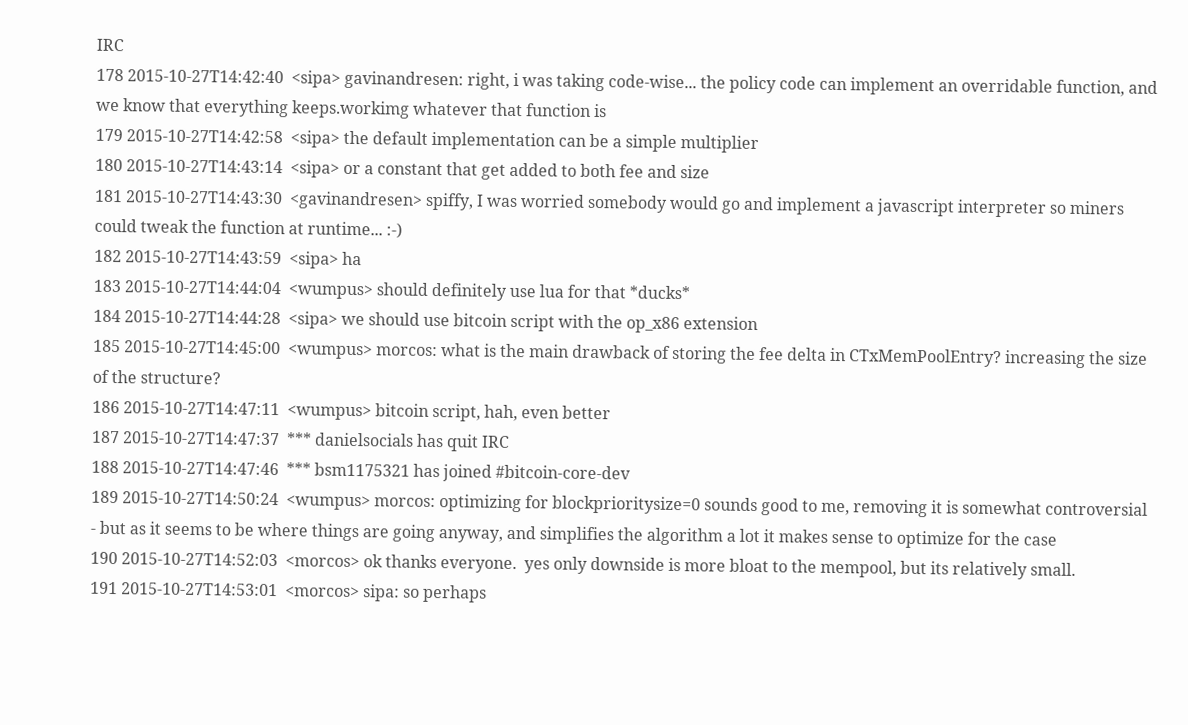IRC
178 2015-10-27T14:42:40  <sipa> gavinandresen: right, i was taking code-wise... the policy code can implement an overridable function, and we know that everything keeps.workimg whatever that function is
179 2015-10-27T14:42:58  <sipa> the default implementation can be a simple multiplier
180 2015-10-27T14:43:14  <sipa> or a constant that get added to both fee and size
181 2015-10-27T14:43:30  <gavinandresen> spiffy, I was worried somebody would go and implement a javascript interpreter so miners could tweak the function at runtime... :-)
182 2015-10-27T14:43:59  <sipa> ha
183 2015-10-27T14:44:04  <wumpus> should definitely use lua for that *ducks*
184 2015-10-27T14:44:28  <sipa> we should use bitcoin script with the op_x86 extension
185 2015-10-27T14:45:00  <wumpus> morcos: what is the main drawback of storing the fee delta in CTxMemPoolEntry? increasing the size of the structure?
186 2015-10-27T14:47:11  <wumpus> bitcoin script, hah, even better
187 2015-10-27T14:47:37  *** danielsocials has quit IRC
188 2015-10-27T14:47:46  *** bsm1175321 has joined #bitcoin-core-dev
189 2015-10-27T14:50:24  <wumpus> morcos: optimizing for blockprioritysize=0 sounds good to me, removing it is somewhat controversial - but as it seems to be where things are going anyway, and simplifies the algorithm a lot it makes sense to optimize for the case
190 2015-10-27T14:52:03  <morcos> ok thanks everyone.  yes only downside is more bloat to the mempool, but its relatively small.
191 2015-10-27T14:53:01  <morcos> sipa: so perhaps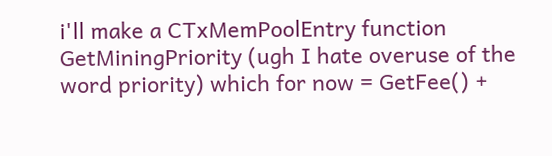i'll make a CTxMemPoolEntry function GetMiningPriority (ugh I hate overuse of the word priority) which for now = GetFee() +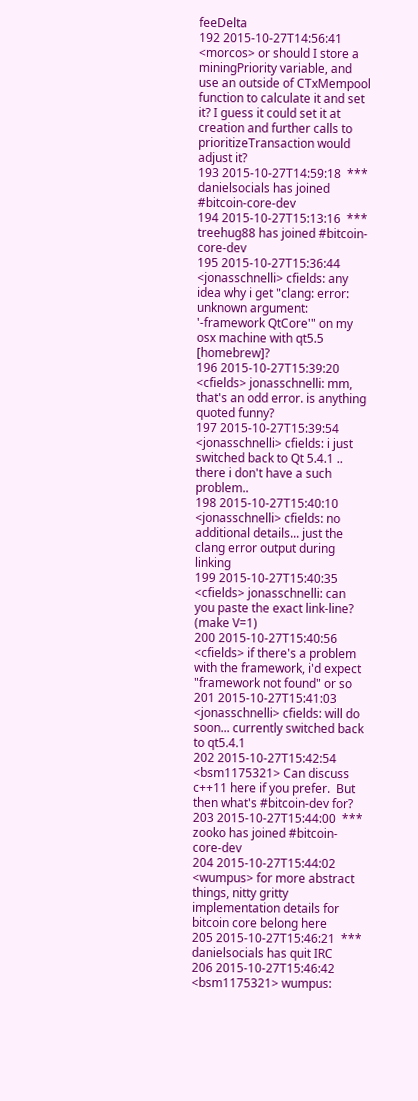feeDelta
192 2015-10-27T14:56:41  <morcos> or should I store a miningPriority variable, and use an outside of CTxMempool function to calculate it and set it? I guess it could set it at creation and further calls to prioritizeTransaction would adjust it?
193 2015-10-27T14:59:18  *** danielsocials has joined #bitcoin-core-dev
194 2015-10-27T15:13:16  *** treehug88 has joined #bitcoin-core-dev
195 2015-10-27T15:36:44  <jonasschnelli> cfields: any idea why i get "clang: error: unknown argument: '-framework QtCore'" on my osx machine with qt5.5 [homebrew]?
196 2015-10-27T15:39:20  <cfields> jonasschnelli: mm, that's an odd error. is anything quoted funny?
197 2015-10-27T15:39:54  <jonasschnelli> cfields: i just switched back to Qt 5.4.1 .. there i don't have a such problem..
198 2015-10-27T15:40:10  <jonasschnelli> cfields: no additional details... just the clang error output during linking
199 2015-10-27T15:40:35  <cfields> jonasschnelli: can you paste the exact link-line? (make V=1)
200 2015-10-27T15:40:56  <cfields> if there's a problem with the framework, i'd expect "framework not found" or so
201 2015-10-27T15:41:03  <jonasschnelli> cfields: will do soon... currently switched back to qt5.4.1
202 2015-10-27T15:42:54  <bsm1175321> Can discuss c++11 here if you prefer.  But then what's #bitcoin-dev for?
203 2015-10-27T15:44:00  *** zooko has joined #bitcoin-core-dev
204 2015-10-27T15:44:02  <wumpus> for more abstract things, nitty gritty implementation details for bitcoin core belong here
205 2015-10-27T15:46:21  *** danielsocials has quit IRC
206 2015-10-27T15:46:42  <bsm1175321> wumpus: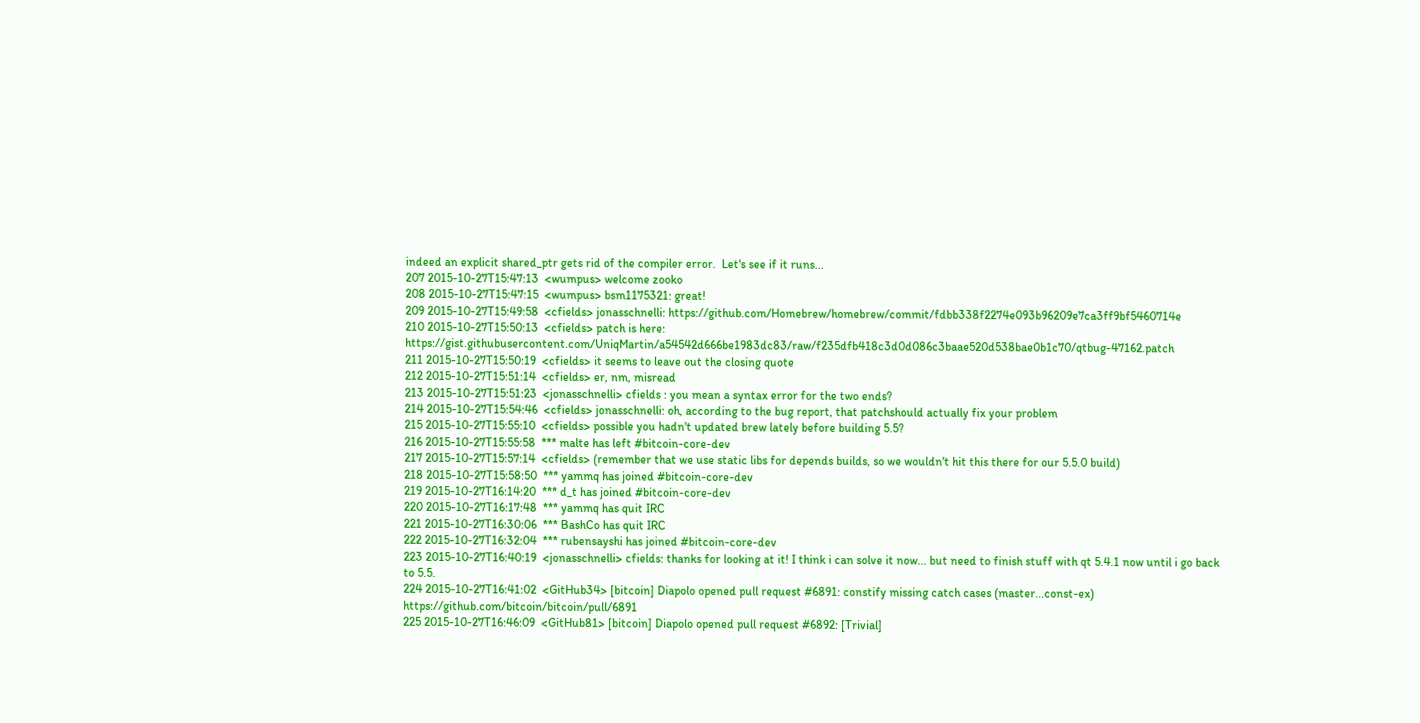indeed an explicit shared_ptr gets rid of the compiler error.  Let's see if it runs...
207 2015-10-27T15:47:13  <wumpus> welcome zooko
208 2015-10-27T15:47:15  <wumpus> bsm1175321: great!
209 2015-10-27T15:49:58  <cfields> jonasschnelli: https://github.com/Homebrew/homebrew/commit/fdbb338f2274e093b96209e7ca3ff9bf5460714e
210 2015-10-27T15:50:13  <cfields> patch is here: https://gist.githubusercontent.com/UniqMartin/a54542d666be1983dc83/raw/f235dfb418c3d0d086c3baae520d538bae0b1c70/qtbug-47162.patch
211 2015-10-27T15:50:19  <cfields> it seems to leave out the closing quote
212 2015-10-27T15:51:14  <cfields> er, nm, misread
213 2015-10-27T15:51:23  <jonasschnelli> cfields : you mean a syntax error for the two ends?
214 2015-10-27T15:54:46  <cfields> jonasschnelli: oh, according to the bug report, that patchshould actually fix your problem
215 2015-10-27T15:55:10  <cfields> possible you hadn't updated brew lately before building 5.5?
216 2015-10-27T15:55:58  *** malte has left #bitcoin-core-dev
217 2015-10-27T15:57:14  <cfields> (remember that we use static libs for depends builds, so we wouldn't hit this there for our 5.5.0 build)
218 2015-10-27T15:58:50  *** yammq has joined #bitcoin-core-dev
219 2015-10-27T16:14:20  *** d_t has joined #bitcoin-core-dev
220 2015-10-27T16:17:48  *** yammq has quit IRC
221 2015-10-27T16:30:06  *** BashCo has quit IRC
222 2015-10-27T16:32:04  *** rubensayshi has joined #bitcoin-core-dev
223 2015-10-27T16:40:19  <jonasschnelli> cfields: thanks for looking at it! I think i can solve it now... but need to finish stuff with qt 5.4.1 now until i go back to 5.5.
224 2015-10-27T16:41:02  <GitHub34> [bitcoin] Diapolo opened pull request #6891: constify missing catch cases (master...const-ex) https://github.com/bitcoin/bitcoin/pull/6891
225 2015-10-27T16:46:09  <GitHub81> [bitcoin] Diapolo opened pull request #6892: [Trivial]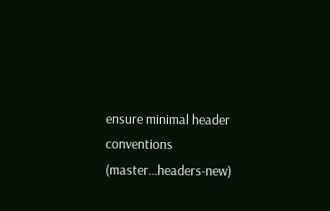ensure minimal header conventions (master...headers-new)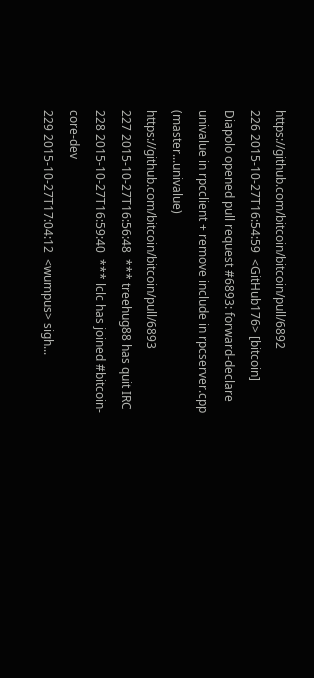https://github.com/bitcoin/bitcoin/pull/6892
226 2015-10-27T16:54:59  <GitHub176> [bitcoin] Diapolo opened pull request #6893: forward-declare univalue in rpcclient + remove include in rpcserver.cpp (master...univalue) https://github.com/bitcoin/bitcoin/pull/6893
227 2015-10-27T16:56:48  *** treehug88 has quit IRC
228 2015-10-27T16:59:40  *** lclc has joined #bitcoin-core-dev
229 2015-10-27T17:04:12  <wumpus> sigh...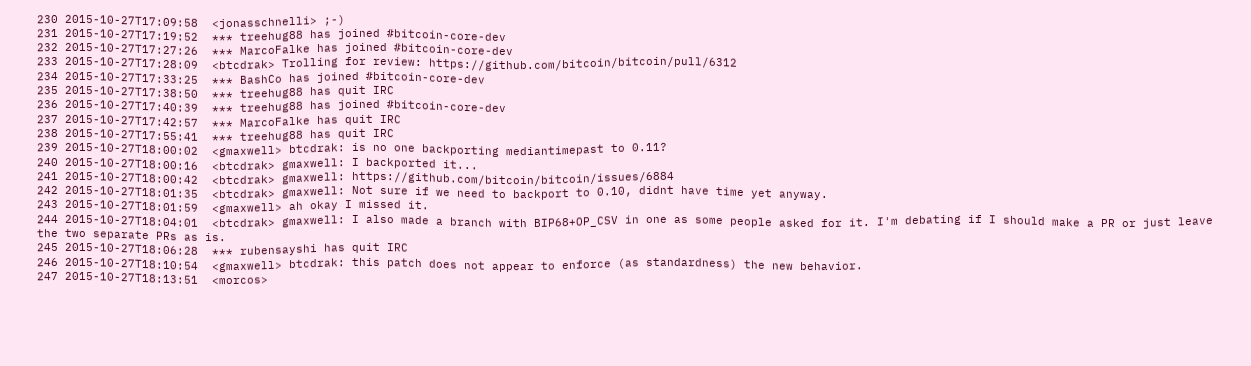230 2015-10-27T17:09:58  <jonasschnelli> ;-)
231 2015-10-27T17:19:52  *** treehug88 has joined #bitcoin-core-dev
232 2015-10-27T17:27:26  *** MarcoFalke has joined #bitcoin-core-dev
233 2015-10-27T17:28:09  <btcdrak> Trolling for review: https://github.com/bitcoin/bitcoin/pull/6312
234 2015-10-27T17:33:25  *** BashCo has joined #bitcoin-core-dev
235 2015-10-27T17:38:50  *** treehug88 has quit IRC
236 2015-10-27T17:40:39  *** treehug88 has joined #bitcoin-core-dev
237 2015-10-27T17:42:57  *** MarcoFalke has quit IRC
238 2015-10-27T17:55:41  *** treehug88 has quit IRC
239 2015-10-27T18:00:02  <gmaxwell> btcdrak: is no one backporting mediantimepast to 0.11?
240 2015-10-27T18:00:16  <btcdrak> gmaxwell: I backported it...
241 2015-10-27T18:00:42  <btcdrak> gmaxwell: https://github.com/bitcoin/bitcoin/issues/6884
242 2015-10-27T18:01:35  <btcdrak> gmaxwell: Not sure if we need to backport to 0.10, didnt have time yet anyway.
243 2015-10-27T18:01:59  <gmaxwell> ah okay I missed it.
244 2015-10-27T18:04:01  <btcdrak> gmaxwell: I also made a branch with BIP68+OP_CSV in one as some people asked for it. I'm debating if I should make a PR or just leave the two separate PRs as is.
245 2015-10-27T18:06:28  *** rubensayshi has quit IRC
246 2015-10-27T18:10:54  <gmaxwell> btcdrak: this patch does not appear to enforce (as standardness) the new behavior.
247 2015-10-27T18:13:51  <morcos>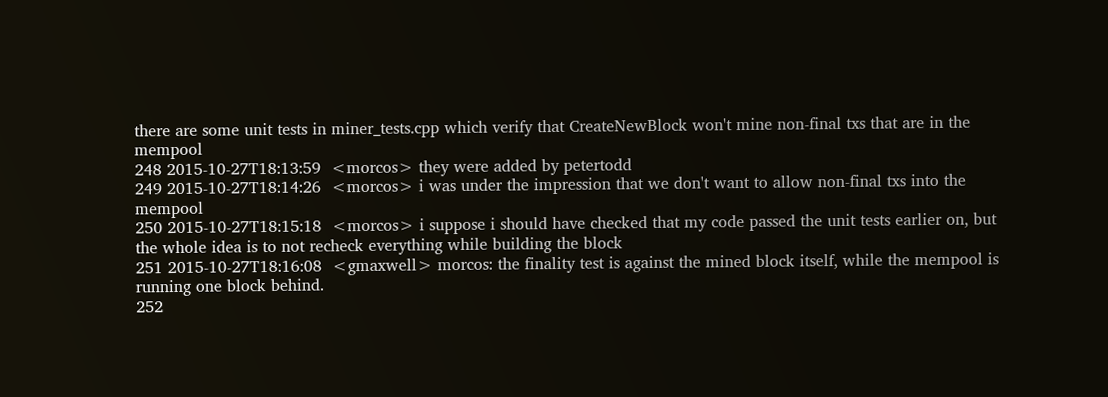there are some unit tests in miner_tests.cpp which verify that CreateNewBlock won't mine non-final txs that are in the mempool
248 2015-10-27T18:13:59  <morcos> they were added by petertodd
249 2015-10-27T18:14:26  <morcos> i was under the impression that we don't want to allow non-final txs into the mempool
250 2015-10-27T18:15:18  <morcos> i suppose i should have checked that my code passed the unit tests earlier on, but the whole idea is to not recheck everything while building the block
251 2015-10-27T18:16:08  <gmaxwell> morcos: the finality test is against the mined block itself, while the mempool is running one block behind.
252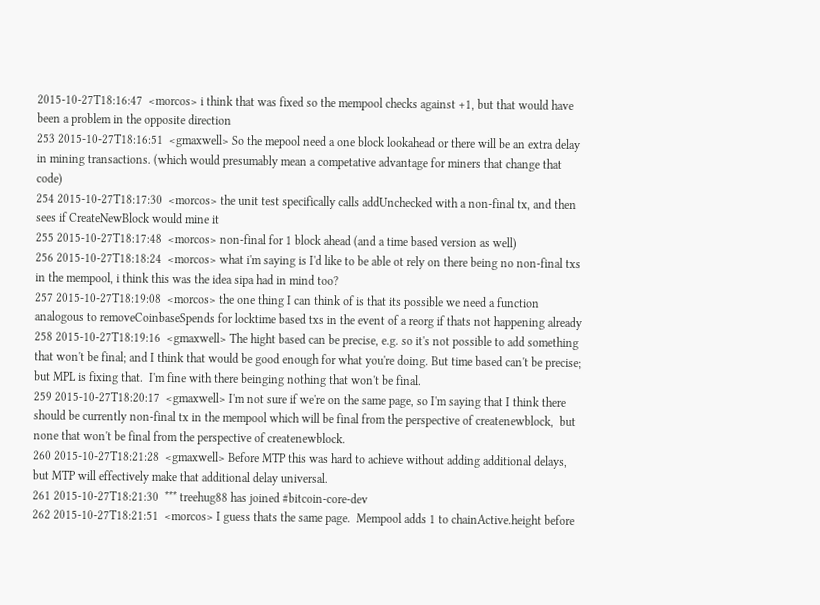2015-10-27T18:16:47  <morcos> i think that was fixed so the mempool checks against +1, but that would have been a problem in the opposite direction
253 2015-10-27T18:16:51  <gmaxwell> So the mepool need a one block lookahead or there will be an extra delay in mining transactions. (which would presumably mean a competative advantage for miners that change that code)
254 2015-10-27T18:17:30  <morcos> the unit test specifically calls addUnchecked with a non-final tx, and then sees if CreateNewBlock would mine it
255 2015-10-27T18:17:48  <morcos> non-final for 1 block ahead (and a time based version as well)
256 2015-10-27T18:18:24  <morcos> what i'm saying is I'd like to be able ot rely on there being no non-final txs in the mempool, i think this was the idea sipa had in mind too?
257 2015-10-27T18:19:08  <morcos> the one thing I can think of is that its possible we need a function analogous to removeCoinbaseSpends for locktime based txs in the event of a reorg if thats not happening already
258 2015-10-27T18:19:16  <gmaxwell> The hight based can be precise, e.g. so it's not possible to add something that won't be final; and I think that would be good enough for what you're doing. But time based can't be precise; but MPL is fixing that.  I'm fine with there beinging nothing that won't be final.
259 2015-10-27T18:20:17  <gmaxwell> I'm not sure if we're on the same page, so I'm saying that I think there should be currently non-final tx in the mempool which will be final from the perspective of createnewblock,  but none that won't be final from the perspective of createnewblock.
260 2015-10-27T18:21:28  <gmaxwell> Before MTP this was hard to achieve without adding additional delays, but MTP will effectively make that additional delay universal.
261 2015-10-27T18:21:30  *** treehug88 has joined #bitcoin-core-dev
262 2015-10-27T18:21:51  <morcos> I guess thats the same page.  Mempool adds 1 to chainActive.height before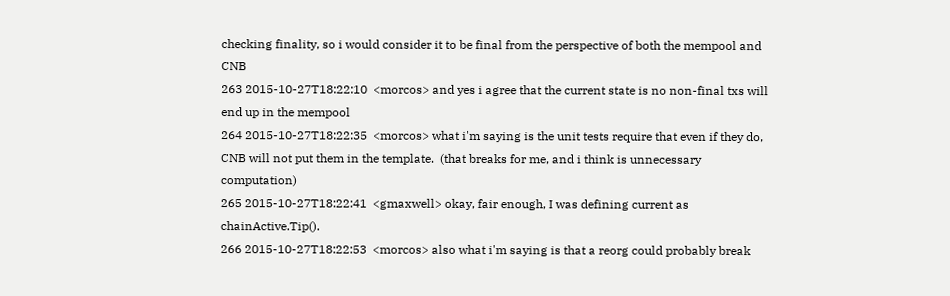checking finality, so i would consider it to be final from the perspective of both the mempool and CNB
263 2015-10-27T18:22:10  <morcos> and yes i agree that the current state is no non-final txs will end up in the mempool
264 2015-10-27T18:22:35  <morcos> what i'm saying is the unit tests require that even if they do, CNB will not put them in the template.  (that breaks for me, and i think is unnecessary computation)
265 2015-10-27T18:22:41  <gmaxwell> okay, fair enough, I was defining current as chainActive.Tip().
266 2015-10-27T18:22:53  <morcos> also what i'm saying is that a reorg could probably break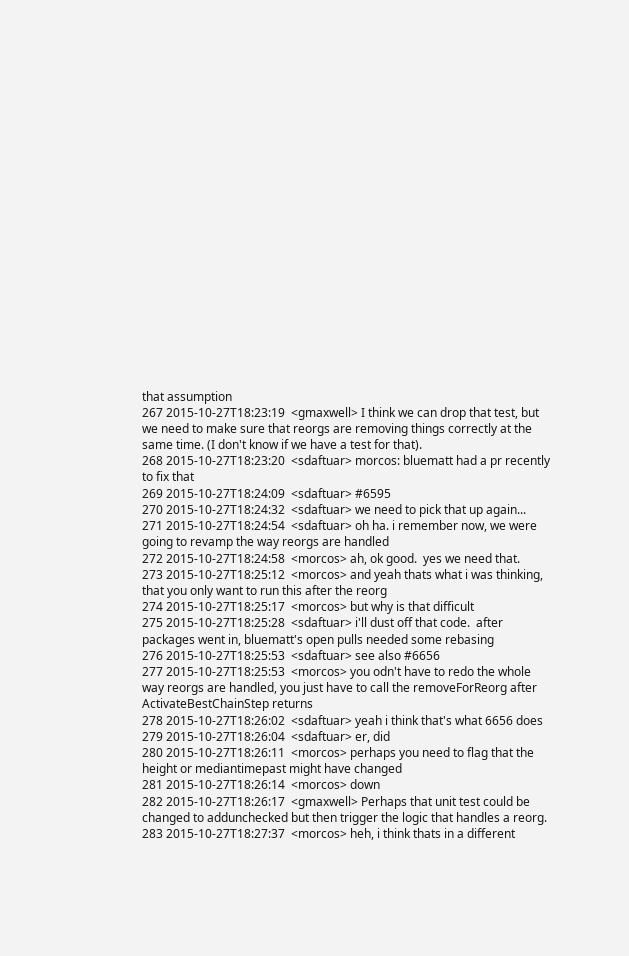that assumption
267 2015-10-27T18:23:19  <gmaxwell> I think we can drop that test, but we need to make sure that reorgs are removing things correctly at the same time. (I don't know if we have a test for that).
268 2015-10-27T18:23:20  <sdaftuar> morcos: bluematt had a pr recently to fix that
269 2015-10-27T18:24:09  <sdaftuar> #6595
270 2015-10-27T18:24:32  <sdaftuar> we need to pick that up again...
271 2015-10-27T18:24:54  <sdaftuar> oh ha. i remember now, we were going to revamp the way reorgs are handled
272 2015-10-27T18:24:58  <morcos> ah, ok good.  yes we need that.
273 2015-10-27T18:25:12  <morcos> and yeah thats what i was thinking, that you only want to run this after the reorg
274 2015-10-27T18:25:17  <morcos> but why is that difficult
275 2015-10-27T18:25:28  <sdaftuar> i'll dust off that code.  after packages went in, bluematt's open pulls needed some rebasing
276 2015-10-27T18:25:53  <sdaftuar> see also #6656
277 2015-10-27T18:25:53  <morcos> you odn't have to redo the whole way reorgs are handled, you just have to call the removeForReorg after ActivateBestChainStep returns
278 2015-10-27T18:26:02  <sdaftuar> yeah i think that's what 6656 does
279 2015-10-27T18:26:04  <sdaftuar> er, did
280 2015-10-27T18:26:11  <morcos> perhaps you need to flag that the height or mediantimepast might have changed
281 2015-10-27T18:26:14  <morcos> down
282 2015-10-27T18:26:17  <gmaxwell> Perhaps that unit test could be changed to addunchecked but then trigger the logic that handles a reorg.
283 2015-10-27T18:27:37  <morcos> heh, i think thats in a different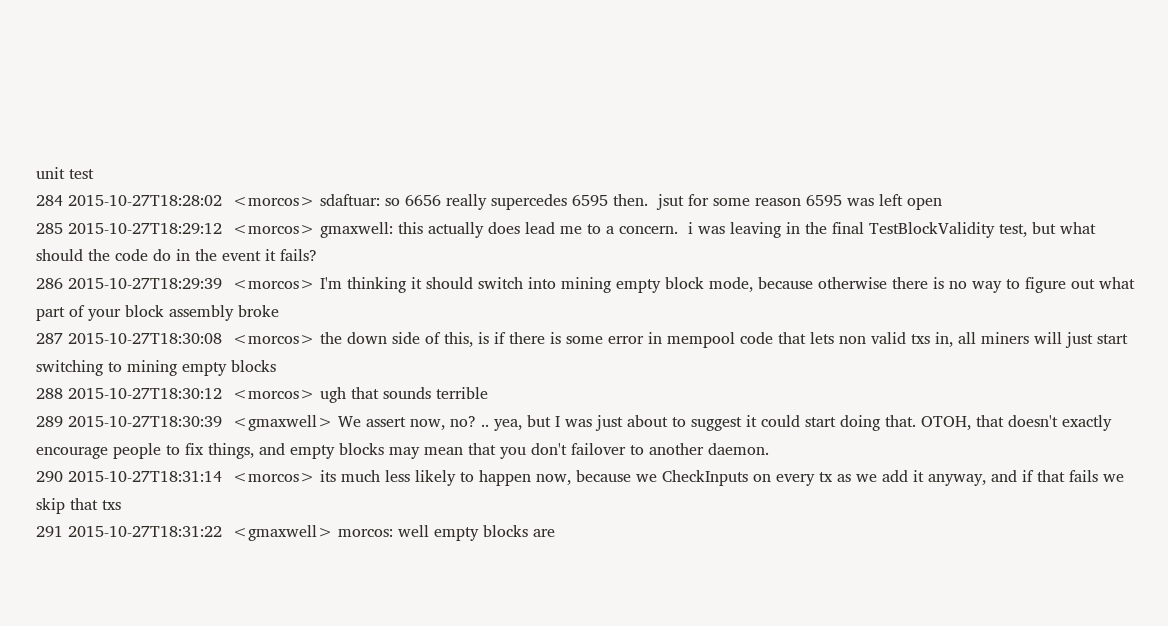unit test
284 2015-10-27T18:28:02  <morcos> sdaftuar: so 6656 really supercedes 6595 then.  jsut for some reason 6595 was left open
285 2015-10-27T18:29:12  <morcos> gmaxwell: this actually does lead me to a concern.  i was leaving in the final TestBlockValidity test, but what should the code do in the event it fails?
286 2015-10-27T18:29:39  <morcos> I'm thinking it should switch into mining empty block mode, because otherwise there is no way to figure out what part of your block assembly broke
287 2015-10-27T18:30:08  <morcos> the down side of this, is if there is some error in mempool code that lets non valid txs in, all miners will just start switching to mining empty blocks
288 2015-10-27T18:30:12  <morcos> ugh that sounds terrible
289 2015-10-27T18:30:39  <gmaxwell> We assert now, no? .. yea, but I was just about to suggest it could start doing that. OTOH, that doesn't exactly encourage people to fix things, and empty blocks may mean that you don't failover to another daemon.
290 2015-10-27T18:31:14  <morcos> its much less likely to happen now, because we CheckInputs on every tx as we add it anyway, and if that fails we skip that txs
291 2015-10-27T18:31:22  <gmaxwell> morcos: well empty blocks are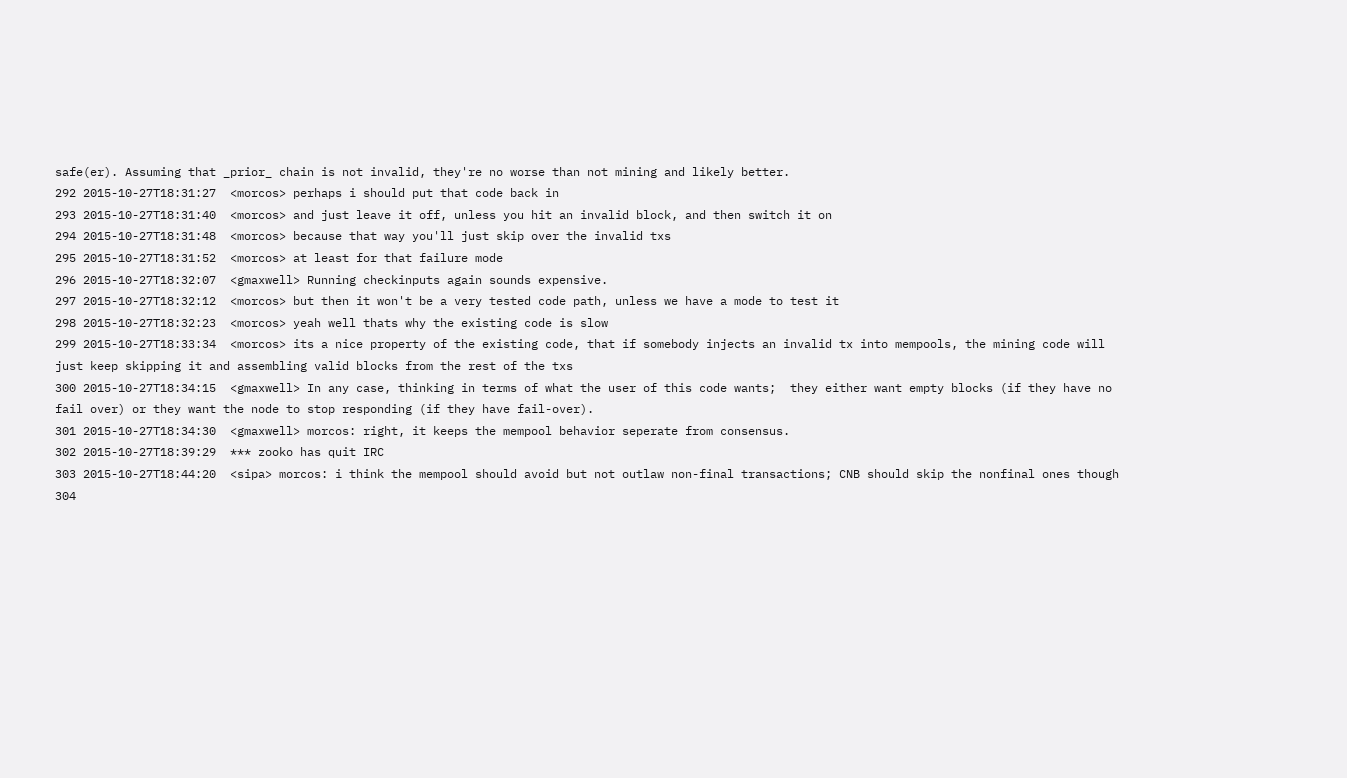safe(er). Assuming that _prior_ chain is not invalid, they're no worse than not mining and likely better.
292 2015-10-27T18:31:27  <morcos> perhaps i should put that code back in
293 2015-10-27T18:31:40  <morcos> and just leave it off, unless you hit an invalid block, and then switch it on
294 2015-10-27T18:31:48  <morcos> because that way you'll just skip over the invalid txs
295 2015-10-27T18:31:52  <morcos> at least for that failure mode
296 2015-10-27T18:32:07  <gmaxwell> Running checkinputs again sounds expensive.
297 2015-10-27T18:32:12  <morcos> but then it won't be a very tested code path, unless we have a mode to test it
298 2015-10-27T18:32:23  <morcos> yeah well thats why the existing code is slow
299 2015-10-27T18:33:34  <morcos> its a nice property of the existing code, that if somebody injects an invalid tx into mempools, the mining code will just keep skipping it and assembling valid blocks from the rest of the txs
300 2015-10-27T18:34:15  <gmaxwell> In any case, thinking in terms of what the user of this code wants;  they either want empty blocks (if they have no fail over) or they want the node to stop responding (if they have fail-over).
301 2015-10-27T18:34:30  <gmaxwell> morcos: right, it keeps the mempool behavior seperate from consensus.
302 2015-10-27T18:39:29  *** zooko has quit IRC
303 2015-10-27T18:44:20  <sipa> morcos: i think the mempool should avoid but not outlaw non-final transactions; CNB should skip the nonfinal ones though
304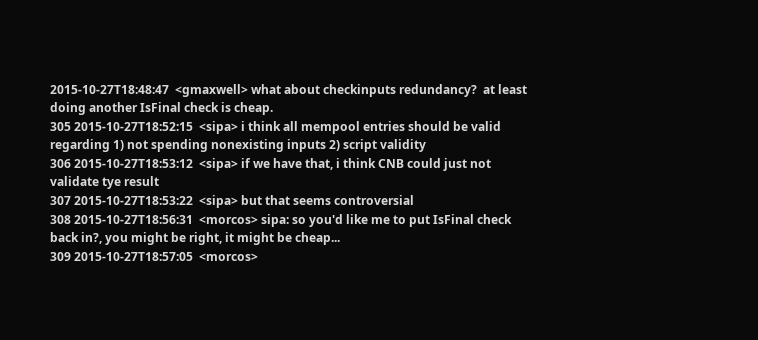2015-10-27T18:48:47  <gmaxwell> what about checkinputs redundancy?  at least doing another IsFinal check is cheap.
305 2015-10-27T18:52:15  <sipa> i think all mempool entries should be valid regarding 1) not spending nonexisting inputs 2) script validity
306 2015-10-27T18:53:12  <sipa> if we have that, i think CNB could just not validate tye result
307 2015-10-27T18:53:22  <sipa> but that seems controversial
308 2015-10-27T18:56:31  <morcos> sipa: so you'd like me to put IsFinal check back in?, you might be right, it might be cheap...
309 2015-10-27T18:57:05  <morcos>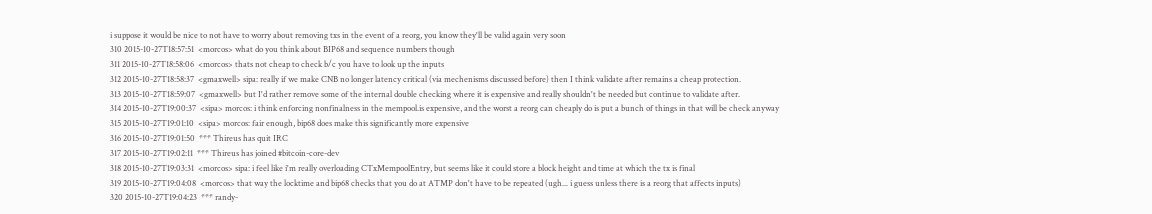i suppose it would be nice to not have to worry about removing txs in the event of a reorg, you know they'll be valid again very soon
310 2015-10-27T18:57:51  <morcos> what do you think about BIP68 and sequence numbers though
311 2015-10-27T18:58:06  <morcos> thats not cheap to check b/c you have to look up the inputs
312 2015-10-27T18:58:37  <gmaxwell> sipa: really if we make CNB no longer latency critical (via mechenisms discussed before) then I think validate after remains a cheap protection.
313 2015-10-27T18:59:07  <gmaxwell> but I'd rather remove some of the internal double checking where it is expensive and really shouldn't be needed but continue to validate after.
314 2015-10-27T19:00:37  <sipa> morcos: i think enforcing nonfinalness in the mempool.is expensive, and the worst a reorg can cheaply do is put a bunch of things in that will be check anyway
315 2015-10-27T19:01:10  <sipa> morcos: fair enough, bip68 does make this significantly more expensive
316 2015-10-27T19:01:50  *** Thireus has quit IRC
317 2015-10-27T19:02:11  *** Thireus has joined #bitcoin-core-dev
318 2015-10-27T19:03:31  <morcos> sipa: i feel like i'm really overloading CTxMempoolEntry, but seems like it could store a block height and time at which the tx is final
319 2015-10-27T19:04:08  <morcos> that way the locktime and bip68 checks that you do at ATMP don't have to be repeated (ugh... i guess unless there is a reorg that affects inputs)
320 2015-10-27T19:04:23  *** randy-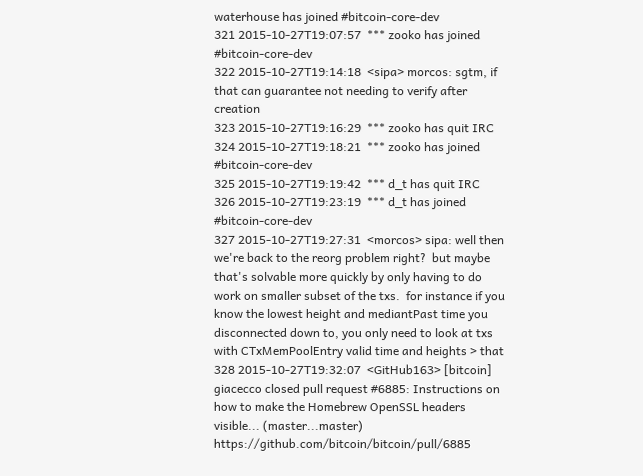waterhouse has joined #bitcoin-core-dev
321 2015-10-27T19:07:57  *** zooko has joined #bitcoin-core-dev
322 2015-10-27T19:14:18  <sipa> morcos: sgtm, if that can guarantee not needing to verify after creation
323 2015-10-27T19:16:29  *** zooko has quit IRC
324 2015-10-27T19:18:21  *** zooko has joined #bitcoin-core-dev
325 2015-10-27T19:19:42  *** d_t has quit IRC
326 2015-10-27T19:23:19  *** d_t has joined #bitcoin-core-dev
327 2015-10-27T19:27:31  <morcos> sipa: well then we're back to the reorg problem right?  but maybe that's solvable more quickly by only having to do work on smaller subset of the txs.  for instance if you know the lowest height and mediantPast time you disconnected down to, you only need to look at txs with CTxMemPoolEntry valid time and heights > that
328 2015-10-27T19:32:07  <GitHub163> [bitcoin] giacecco closed pull request #6885: Instructions on how to make the Homebrew OpenSSL headers visible... (master...master) https://github.com/bitcoin/bitcoin/pull/6885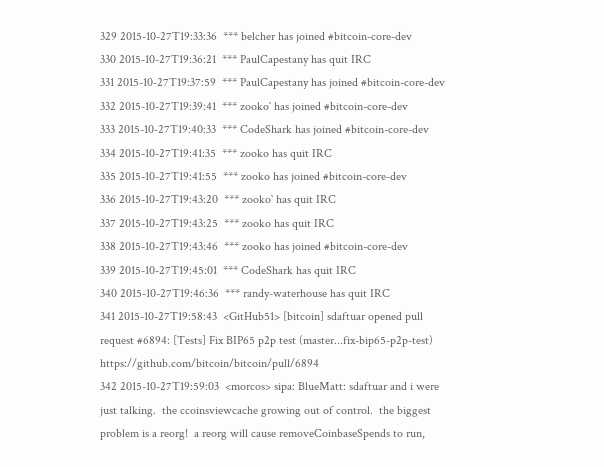329 2015-10-27T19:33:36  *** belcher has joined #bitcoin-core-dev
330 2015-10-27T19:36:21  *** PaulCapestany has quit IRC
331 2015-10-27T19:37:59  *** PaulCapestany has joined #bitcoin-core-dev
332 2015-10-27T19:39:41  *** zooko` has joined #bitcoin-core-dev
333 2015-10-27T19:40:33  *** CodeShark has joined #bitcoin-core-dev
334 2015-10-27T19:41:35  *** zooko has quit IRC
335 2015-10-27T19:41:55  *** zooko has joined #bitcoin-core-dev
336 2015-10-27T19:43:20  *** zooko` has quit IRC
337 2015-10-27T19:43:25  *** zooko has quit IRC
338 2015-10-27T19:43:46  *** zooko has joined #bitcoin-core-dev
339 2015-10-27T19:45:01  *** CodeShark has quit IRC
340 2015-10-27T19:46:36  *** randy-waterhouse has quit IRC
341 2015-10-27T19:58:43  <GitHub51> [bitcoin] sdaftuar opened pull request #6894: [Tests] Fix BIP65 p2p test (master...fix-bip65-p2p-test) https://github.com/bitcoin/bitcoin/pull/6894
342 2015-10-27T19:59:03  <morcos> sipa: BlueMatt: sdaftuar and i were just talking.  the ccoinsviewcache growing out of control.  the biggest problem is a reorg!  a reorg will cause removeCoinbaseSpends to run,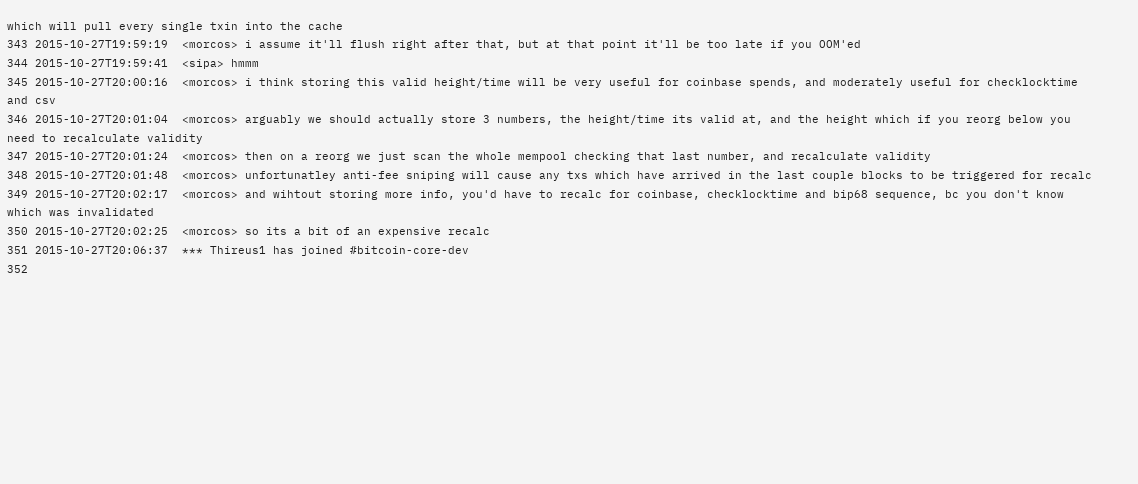which will pull every single txin into the cache
343 2015-10-27T19:59:19  <morcos> i assume it'll flush right after that, but at that point it'll be too late if you OOM'ed
344 2015-10-27T19:59:41  <sipa> hmmm
345 2015-10-27T20:00:16  <morcos> i think storing this valid height/time will be very useful for coinbase spends, and moderately useful for checklocktime and csv
346 2015-10-27T20:01:04  <morcos> arguably we should actually store 3 numbers, the height/time its valid at, and the height which if you reorg below you need to recalculate validity
347 2015-10-27T20:01:24  <morcos> then on a reorg we just scan the whole mempool checking that last number, and recalculate validity
348 2015-10-27T20:01:48  <morcos> unfortunatley anti-fee sniping will cause any txs which have arrived in the last couple blocks to be triggered for recalc
349 2015-10-27T20:02:17  <morcos> and wihtout storing more info, you'd have to recalc for coinbase, checklocktime and bip68 sequence, bc you don't know which was invalidated
350 2015-10-27T20:02:25  <morcos> so its a bit of an expensive recalc
351 2015-10-27T20:06:37  *** Thireus1 has joined #bitcoin-core-dev
352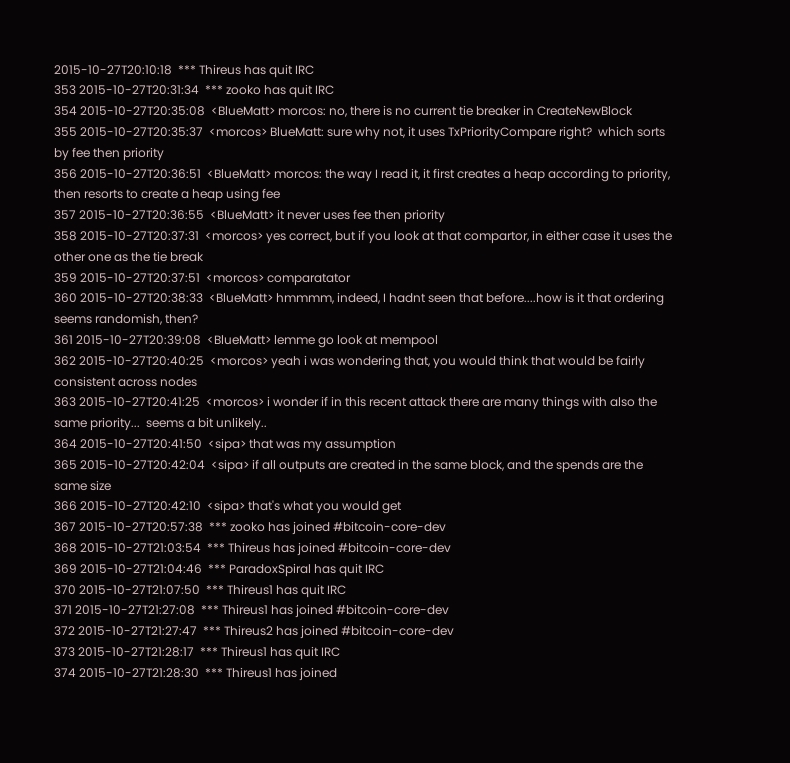2015-10-27T20:10:18  *** Thireus has quit IRC
353 2015-10-27T20:31:34  *** zooko has quit IRC
354 2015-10-27T20:35:08  <BlueMatt> morcos: no, there is no current tie breaker in CreateNewBlock
355 2015-10-27T20:35:37  <morcos> BlueMatt: sure why not, it uses TxPriorityCompare right?  which sorts by fee then priority
356 2015-10-27T20:36:51  <BlueMatt> morcos: the way I read it, it first creates a heap according to priority, then resorts to create a heap using fee
357 2015-10-27T20:36:55  <BlueMatt> it never uses fee then priority
358 2015-10-27T20:37:31  <morcos> yes correct, but if you look at that compartor, in either case it uses the other one as the tie break
359 2015-10-27T20:37:51  <morcos> comparatator
360 2015-10-27T20:38:33  <BlueMatt> hmmmm, indeed, I hadnt seen that before....how is it that ordering seems randomish, then?
361 2015-10-27T20:39:08  <BlueMatt> lemme go look at mempool
362 2015-10-27T20:40:25  <morcos> yeah i was wondering that, you would think that would be fairly consistent across nodes
363 2015-10-27T20:41:25  <morcos> i wonder if in this recent attack there are many things with also the same priority...  seems a bit unlikely..
364 2015-10-27T20:41:50  <sipa> that was my assumption
365 2015-10-27T20:42:04  <sipa> if all outputs are created in the same block, and the spends are the same size
366 2015-10-27T20:42:10  <sipa> that's what you would get
367 2015-10-27T20:57:38  *** zooko has joined #bitcoin-core-dev
368 2015-10-27T21:03:54  *** Thireus has joined #bitcoin-core-dev
369 2015-10-27T21:04:46  *** ParadoxSpiral has quit IRC
370 2015-10-27T21:07:50  *** Thireus1 has quit IRC
371 2015-10-27T21:27:08  *** Thireus1 has joined #bitcoin-core-dev
372 2015-10-27T21:27:47  *** Thireus2 has joined #bitcoin-core-dev
373 2015-10-27T21:28:17  *** Thireus1 has quit IRC
374 2015-10-27T21:28:30  *** Thireus1 has joined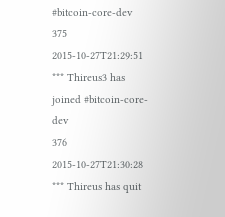#bitcoin-core-dev
375 2015-10-27T21:29:51  *** Thireus3 has joined #bitcoin-core-dev
376 2015-10-27T21:30:28  *** Thireus has quit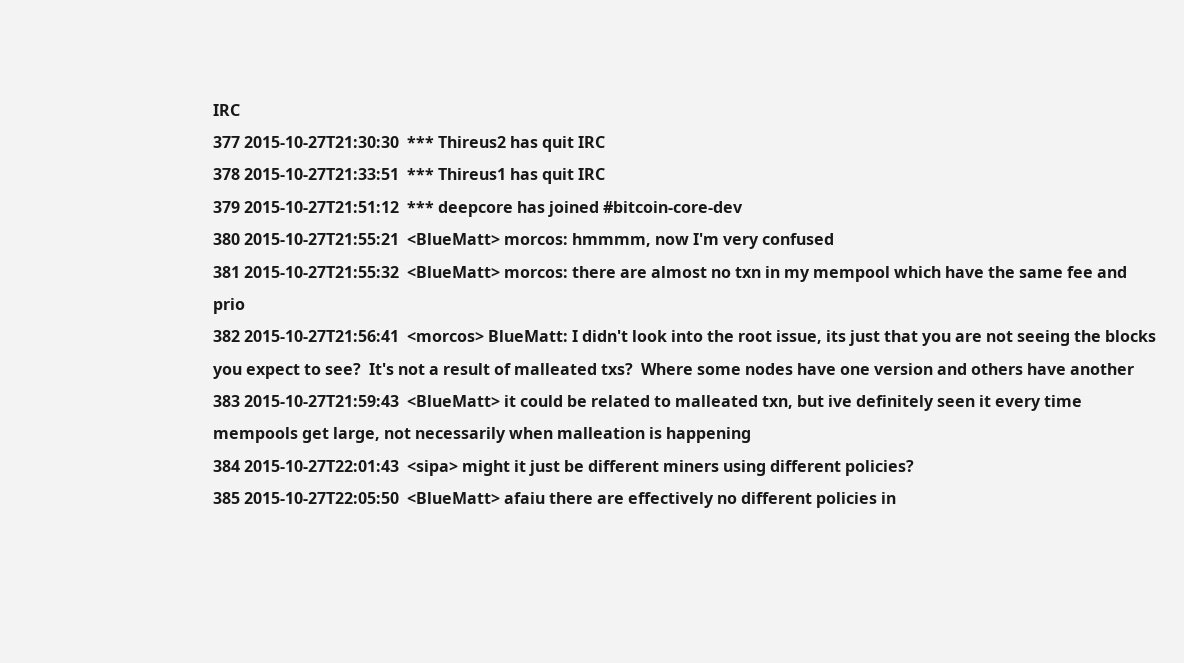IRC
377 2015-10-27T21:30:30  *** Thireus2 has quit IRC
378 2015-10-27T21:33:51  *** Thireus1 has quit IRC
379 2015-10-27T21:51:12  *** deepcore has joined #bitcoin-core-dev
380 2015-10-27T21:55:21  <BlueMatt> morcos: hmmmm, now I'm very confused
381 2015-10-27T21:55:32  <BlueMatt> morcos: there are almost no txn in my mempool which have the same fee and prio
382 2015-10-27T21:56:41  <morcos> BlueMatt: I didn't look into the root issue, its just that you are not seeing the blocks you expect to see?  It's not a result of malleated txs?  Where some nodes have one version and others have another
383 2015-10-27T21:59:43  <BlueMatt> it could be related to malleated txn, but ive definitely seen it every time mempools get large, not necessarily when malleation is happening
384 2015-10-27T22:01:43  <sipa> might it just be different miners using different policies?
385 2015-10-27T22:05:50  <BlueMatt> afaiu there are effectively no different policies in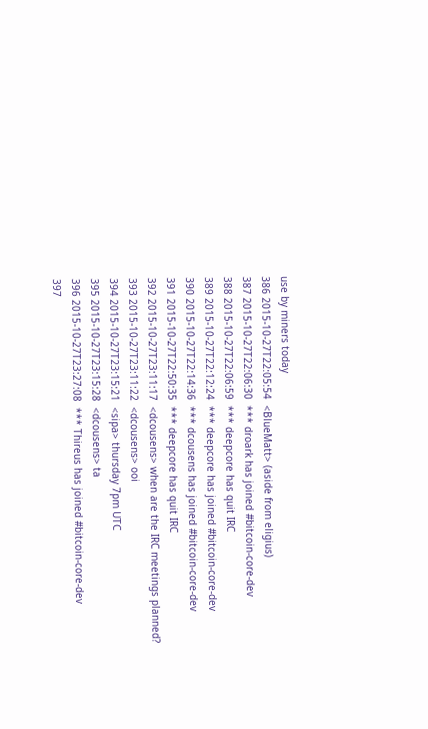use by miners today
386 2015-10-27T22:05:54  <BlueMatt> (aside from eligius)
387 2015-10-27T22:06:30  *** droark has joined #bitcoin-core-dev
388 2015-10-27T22:06:59  *** deepcore has quit IRC
389 2015-10-27T22:12:24  *** deepcore has joined #bitcoin-core-dev
390 2015-10-27T22:14:36  *** dcousens has joined #bitcoin-core-dev
391 2015-10-27T22:50:35  *** deepcore has quit IRC
392 2015-10-27T23:11:17  <dcousens> when are the IRC meetings planned?
393 2015-10-27T23:11:22  <dcousens> ooi
394 2015-10-27T23:15:21  <sipa> thursday 7pm UTC
395 2015-10-27T23:15:28  <dcousens> ta
396 2015-10-27T23:27:08  *** Thireus has joined #bitcoin-core-dev
397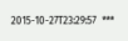2015-10-27T23:29:57  ***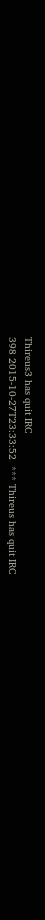Thireus3 has quit IRC
398 2015-10-27T23:33:52  *** Thireus has quit IRC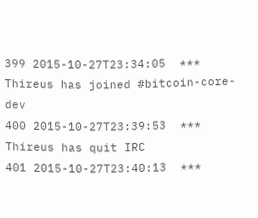399 2015-10-27T23:34:05  *** Thireus has joined #bitcoin-core-dev
400 2015-10-27T23:39:53  *** Thireus has quit IRC
401 2015-10-27T23:40:13  ***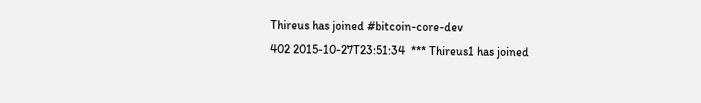Thireus has joined #bitcoin-core-dev
402 2015-10-27T23:51:34  *** Thireus1 has joined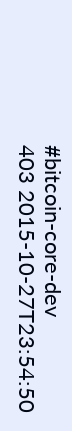#bitcoin-core-dev
403 2015-10-27T23:54:50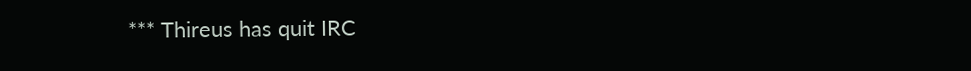*** Thireus has quit IRC